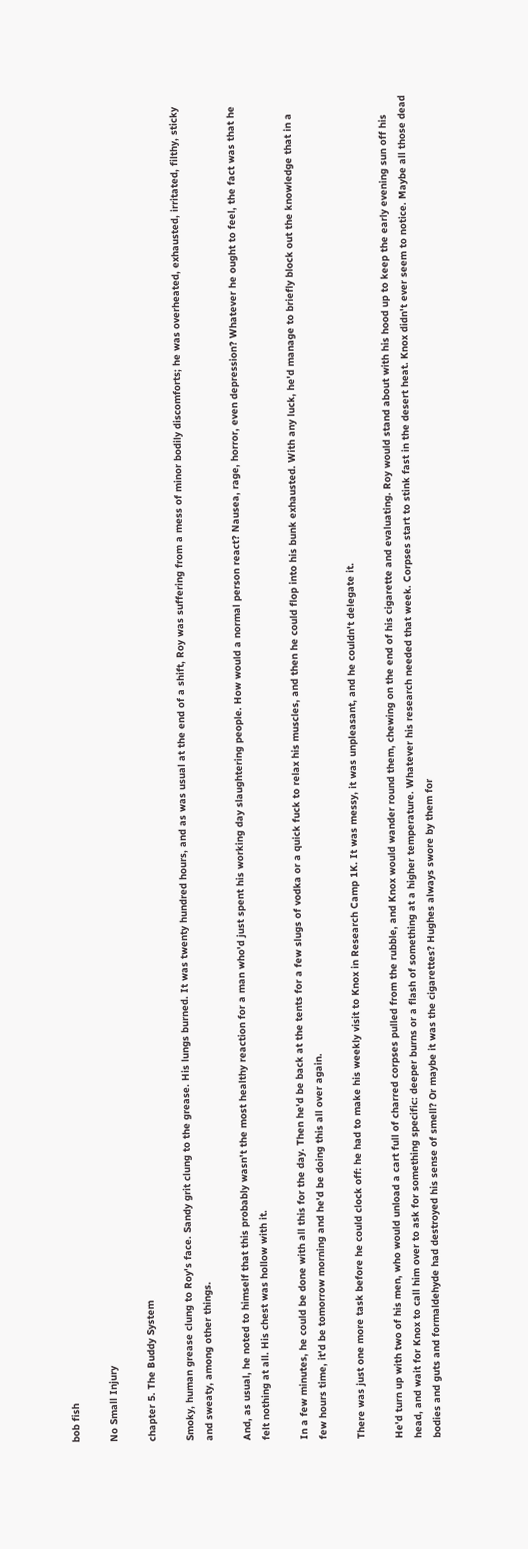bob fish

No Small Injury

chapter 5. The Buddy System

Smoky, human grease clung to Roy's face. Sandy grit clung to the grease. His lungs burned. It was twenty hundred hours, and as was usual at the end of a shift, Roy was suffering from a mess of minor bodily discomforts; he was overheated, exhausted, irritated, filthy, sticky and sweaty, among other things.

And, as usual, he noted to himself that this probably wasn't the most healthy reaction for a man who'd just spent his working day slaughtering people. How would a normal person react? Nausea, rage, horror, even depression? Whatever he ought to feel, the fact was that he felt nothing at all. His chest was hollow with it.

In a few minutes, he could be done with all this for the day. Then he'd be back at the tents for a few slugs of vodka or a quick fuck to relax his muscles, and then he could flop into his bunk exhausted. With any luck, he'd manage to briefly block out the knowledge that in a few hours time, it'd be tomorrow morning and he'd be doing this all over again.

There was just one more task before he could clock off: he had to make his weekly visit to Knox in Research Camp 1K. It was messy, it was unpleasant, and he couldn't delegate it.

He'd turn up with two of his men, who would unload a cart full of charred corpses pulled from the rubble, and Knox would wander round them, chewing on the end of his cigarette and evaluating. Roy would stand about with his hood up to keep the early evening sun off his head, and wait for Knox to call him over to ask for something specific: deeper burns or a flash of something at a higher temperature. Whatever his research needed that week. Corpses start to stink fast in the desert heat. Knox didn't ever seem to notice. Maybe all those dead bodies and guts and formaldehyde had destroyed his sense of smell? Or maybe it was the cigarettes? Hughes always swore by them for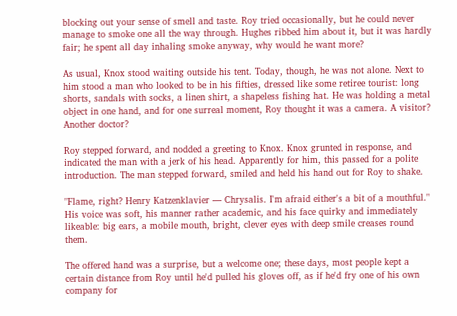blocking out your sense of smell and taste. Roy tried occasionally, but he could never manage to smoke one all the way through. Hughes ribbed him about it, but it was hardly fair; he spent all day inhaling smoke anyway, why would he want more?

As usual, Knox stood waiting outside his tent. Today, though, he was not alone. Next to him stood a man who looked to be in his fifties, dressed like some retiree tourist: long shorts, sandals with socks, a linen shirt, a shapeless fishing hat. He was holding a metal object in one hand, and for one surreal moment, Roy thought it was a camera. A visitor? Another doctor?

Roy stepped forward, and nodded a greeting to Knox. Knox grunted in response, and indicated the man with a jerk of his head. Apparently for him, this passed for a polite introduction. The man stepped forward, smiled and held his hand out for Roy to shake.

"Flame, right? Henry Katzenklavier — Chrysalis. I'm afraid either's a bit of a mouthful." His voice was soft, his manner rather academic, and his face quirky and immediately likeable: big ears, a mobile mouth, bright, clever eyes with deep smile creases round them.

The offered hand was a surprise, but a welcome one; these days, most people kept a certain distance from Roy until he'd pulled his gloves off, as if he'd fry one of his own company for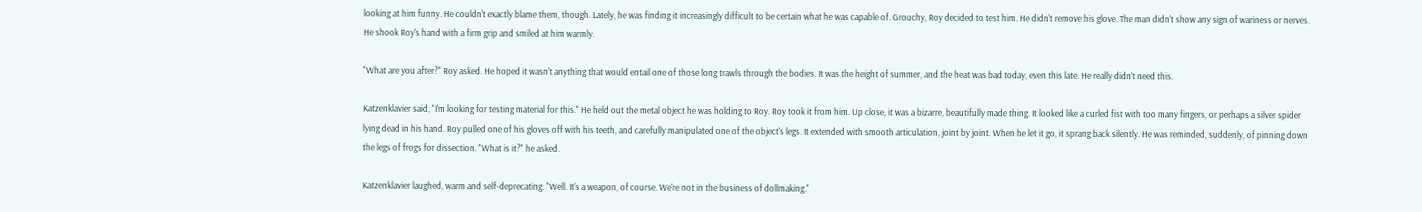looking at him funny. He couldn't exactly blame them, though. Lately, he was finding it increasingly difficult to be certain what he was capable of. Grouchy, Roy decided to test him. He didn't remove his glove. The man didn't show any sign of wariness or nerves. He shook Roy's hand with a firm grip and smiled at him warmly.

"What are you after?" Roy asked. He hoped it wasn't anything that would entail one of those long trawls through the bodies. It was the height of summer, and the heat was bad today, even this late. He really didn't need this.

Katzenklavier said, "I'm looking for testing material for this." He held out the metal object he was holding to Roy. Roy took it from him. Up close, it was a bizarre, beautifully made thing. It looked like a curled fist with too many fingers, or perhaps a silver spider lying dead in his hand. Roy pulled one of his gloves off with his teeth, and carefully manipulated one of the object's legs. It extended with smooth articulation, joint by joint. When he let it go, it sprang back silently. He was reminded, suddenly, of pinning down the legs of frogs for dissection. "What is it?" he asked.

Katzenklavier laughed, warm and self-deprecating. "Well. It's a weapon, of course. We're not in the business of dollmaking."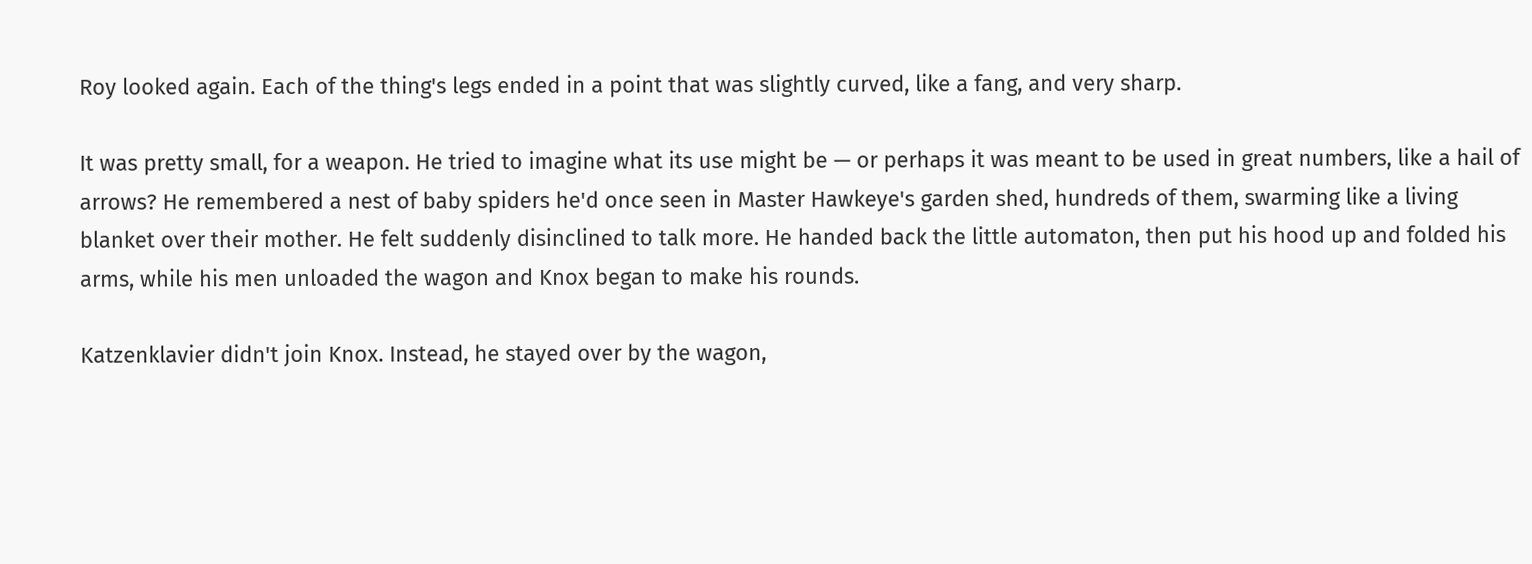Roy looked again. Each of the thing's legs ended in a point that was slightly curved, like a fang, and very sharp.

It was pretty small, for a weapon. He tried to imagine what its use might be — or perhaps it was meant to be used in great numbers, like a hail of arrows? He remembered a nest of baby spiders he'd once seen in Master Hawkeye's garden shed, hundreds of them, swarming like a living blanket over their mother. He felt suddenly disinclined to talk more. He handed back the little automaton, then put his hood up and folded his arms, while his men unloaded the wagon and Knox began to make his rounds.

Katzenklavier didn't join Knox. Instead, he stayed over by the wagon,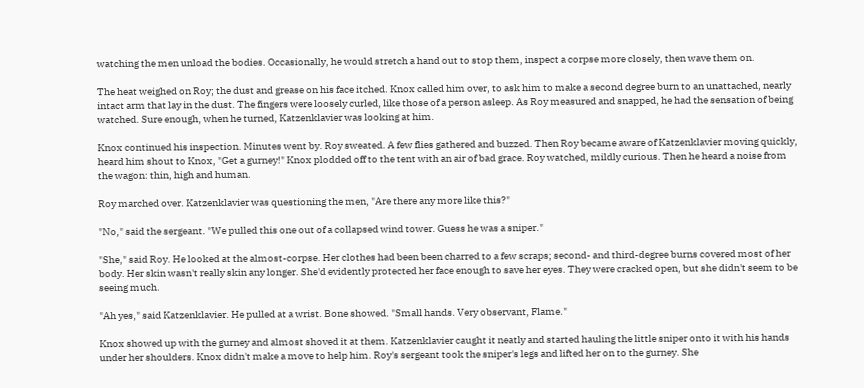watching the men unload the bodies. Occasionally, he would stretch a hand out to stop them, inspect a corpse more closely, then wave them on.

The heat weighed on Roy; the dust and grease on his face itched. Knox called him over, to ask him to make a second degree burn to an unattached, nearly intact arm that lay in the dust. The fingers were loosely curled, like those of a person asleep. As Roy measured and snapped, he had the sensation of being watched. Sure enough, when he turned, Katzenklavier was looking at him.

Knox continued his inspection. Minutes went by. Roy sweated. A few flies gathered and buzzed. Then Roy became aware of Katzenklavier moving quickly, heard him shout to Knox, "Get a gurney!" Knox plodded off to the tent with an air of bad grace. Roy watched, mildly curious. Then he heard a noise from the wagon: thin, high and human.

Roy marched over. Katzenklavier was questioning the men, "Are there any more like this?"

"No," said the sergeant. "We pulled this one out of a collapsed wind tower. Guess he was a sniper."

"She," said Roy. He looked at the almost-corpse. Her clothes had been been charred to a few scraps; second- and third-degree burns covered most of her body. Her skin wasn't really skin any longer. She'd evidently protected her face enough to save her eyes. They were cracked open, but she didn't seem to be seeing much.

"Ah yes," said Katzenklavier. He pulled at a wrist. Bone showed. "Small hands. Very observant, Flame."

Knox showed up with the gurney and almost shoved it at them. Katzenklavier caught it neatly and started hauling the little sniper onto it with his hands under her shoulders. Knox didn't make a move to help him. Roy's sergeant took the sniper's legs and lifted her on to the gurney. She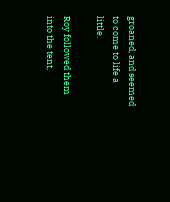groaned, and seemed to come to life a little.

Roy followed them into the tent,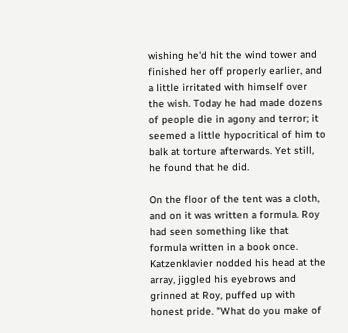wishing he'd hit the wind tower and finished her off properly earlier, and a little irritated with himself over the wish. Today he had made dozens of people die in agony and terror; it seemed a little hypocritical of him to balk at torture afterwards. Yet still, he found that he did.

On the floor of the tent was a cloth, and on it was written a formula. Roy had seen something like that formula written in a book once. Katzenklavier nodded his head at the array, jiggled his eyebrows and grinned at Roy, puffed up with honest pride. "What do you make of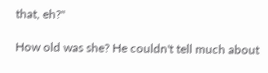that, eh?"

How old was she? He couldn't tell much about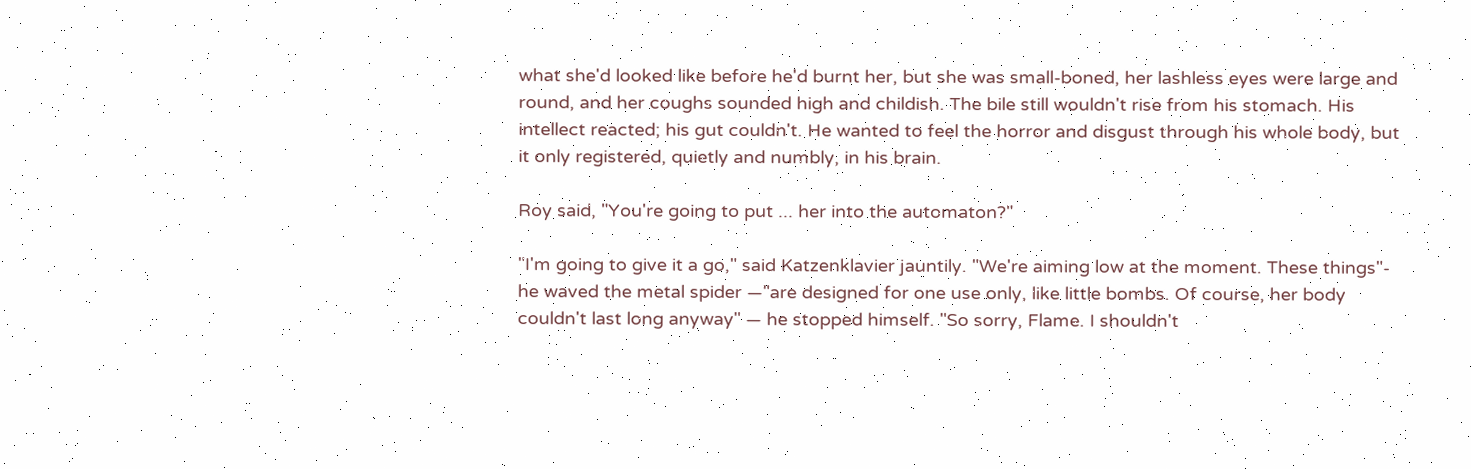what she'd looked like before he'd burnt her, but she was small-boned, her lashless eyes were large and round, and her coughs sounded high and childish. The bile still wouldn't rise from his stomach. His intellect reacted; his gut couldn't. He wanted to feel the horror and disgust through his whole body, but it only registered, quietly and numbly, in his brain.

Roy said, "You're going to put ... her into the automaton?"

"I'm going to give it a go," said Katzenklavier jauntily. "We're aiming low at the moment. These things"- he waved the metal spider —"are designed for one use only, like little bombs. Of course, her body couldn't last long anyway" — he stopped himself. "So sorry, Flame. I shouldn't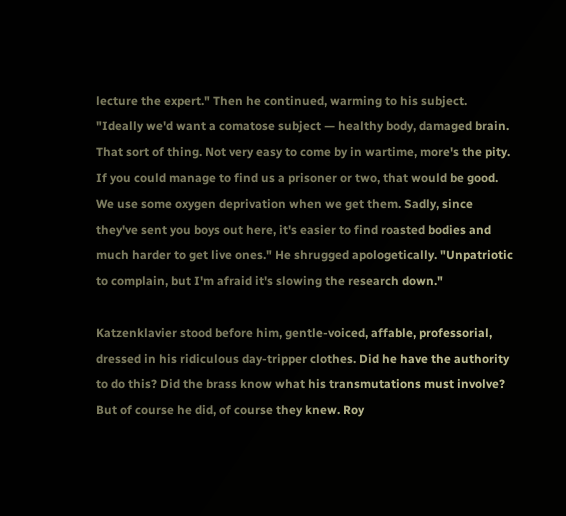lecture the expert." Then he continued, warming to his subject. "Ideally we'd want a comatose subject — healthy body, damaged brain. That sort of thing. Not very easy to come by in wartime, more's the pity. If you could manage to find us a prisoner or two, that would be good. We use some oxygen deprivation when we get them. Sadly, since they've sent you boys out here, it's easier to find roasted bodies and much harder to get live ones." He shrugged apologetically. "Unpatriotic to complain, but I'm afraid it's slowing the research down."

Katzenklavier stood before him, gentle-voiced, affable, professorial, dressed in his ridiculous day-tripper clothes. Did he have the authority to do this? Did the brass know what his transmutations must involve? But of course he did, of course they knew. Roy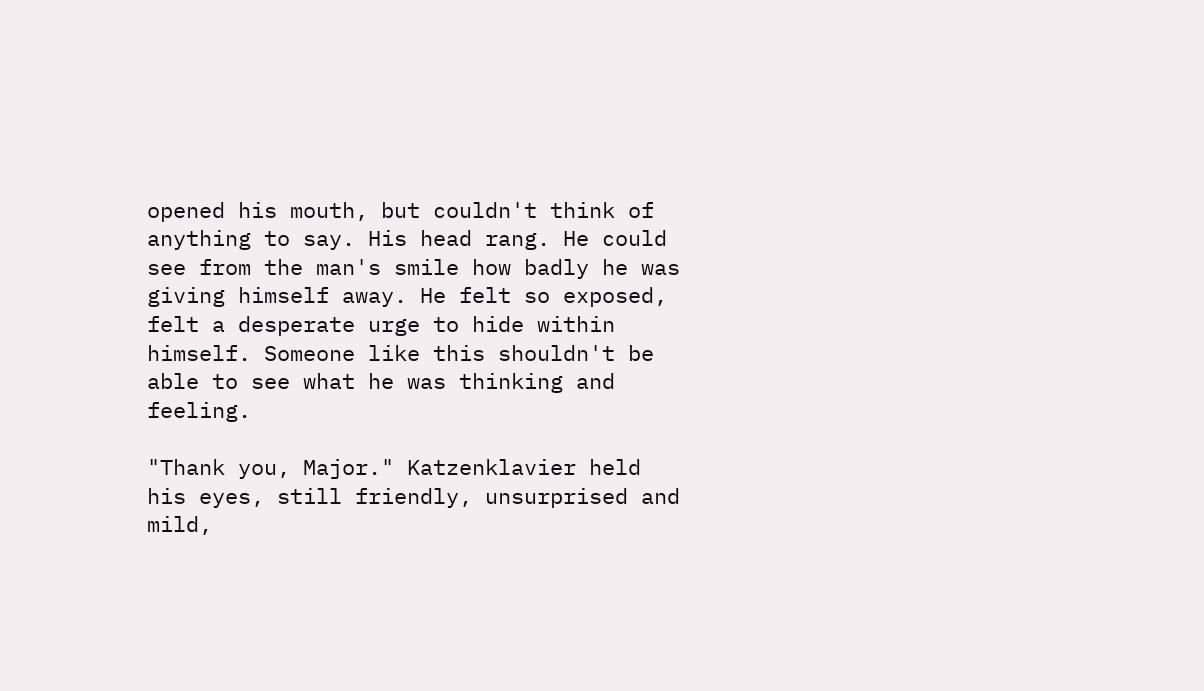opened his mouth, but couldn't think of anything to say. His head rang. He could see from the man's smile how badly he was giving himself away. He felt so exposed, felt a desperate urge to hide within himself. Someone like this shouldn't be able to see what he was thinking and feeling.

"Thank you, Major." Katzenklavier held his eyes, still friendly, unsurprised and mild,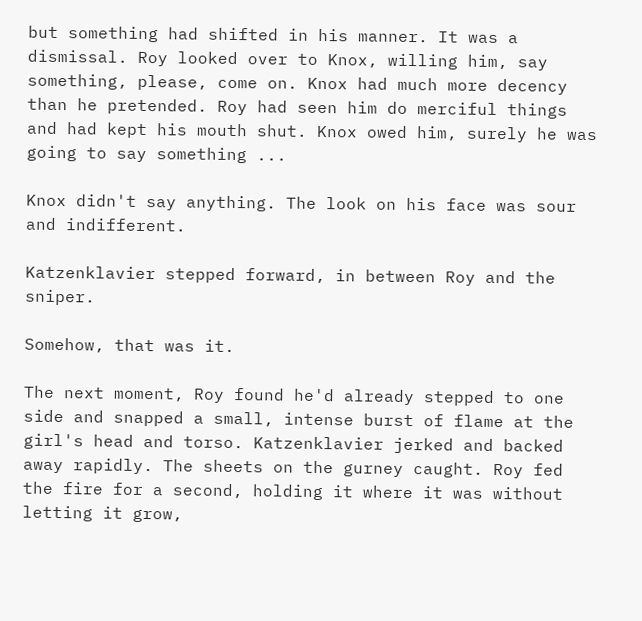but something had shifted in his manner. It was a dismissal. Roy looked over to Knox, willing him, say something, please, come on. Knox had much more decency than he pretended. Roy had seen him do merciful things and had kept his mouth shut. Knox owed him, surely he was going to say something ...

Knox didn't say anything. The look on his face was sour and indifferent.

Katzenklavier stepped forward, in between Roy and the sniper.

Somehow, that was it.

The next moment, Roy found he'd already stepped to one side and snapped a small, intense burst of flame at the girl's head and torso. Katzenklavier jerked and backed away rapidly. The sheets on the gurney caught. Roy fed the fire for a second, holding it where it was without letting it grow,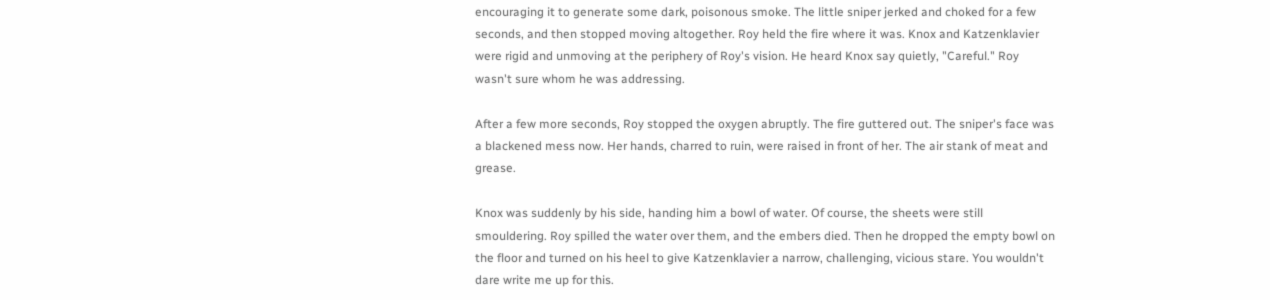encouraging it to generate some dark, poisonous smoke. The little sniper jerked and choked for a few seconds, and then stopped moving altogether. Roy held the fire where it was. Knox and Katzenklavier were rigid and unmoving at the periphery of Roy's vision. He heard Knox say quietly, "Careful." Roy wasn't sure whom he was addressing.

After a few more seconds, Roy stopped the oxygen abruptly. The fire guttered out. The sniper's face was a blackened mess now. Her hands, charred to ruin, were raised in front of her. The air stank of meat and grease.

Knox was suddenly by his side, handing him a bowl of water. Of course, the sheets were still smouldering. Roy spilled the water over them, and the embers died. Then he dropped the empty bowl on the floor and turned on his heel to give Katzenklavier a narrow, challenging, vicious stare. You wouldn't dare write me up for this.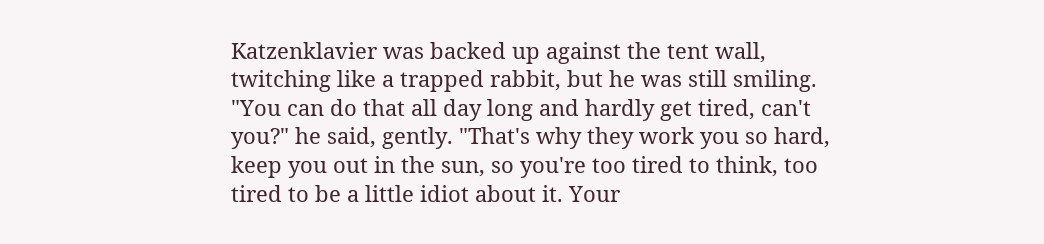Katzenklavier was backed up against the tent wall, twitching like a trapped rabbit, but he was still smiling. "You can do that all day long and hardly get tired, can't you?" he said, gently. "That's why they work you so hard, keep you out in the sun, so you're too tired to think, too tired to be a little idiot about it. Your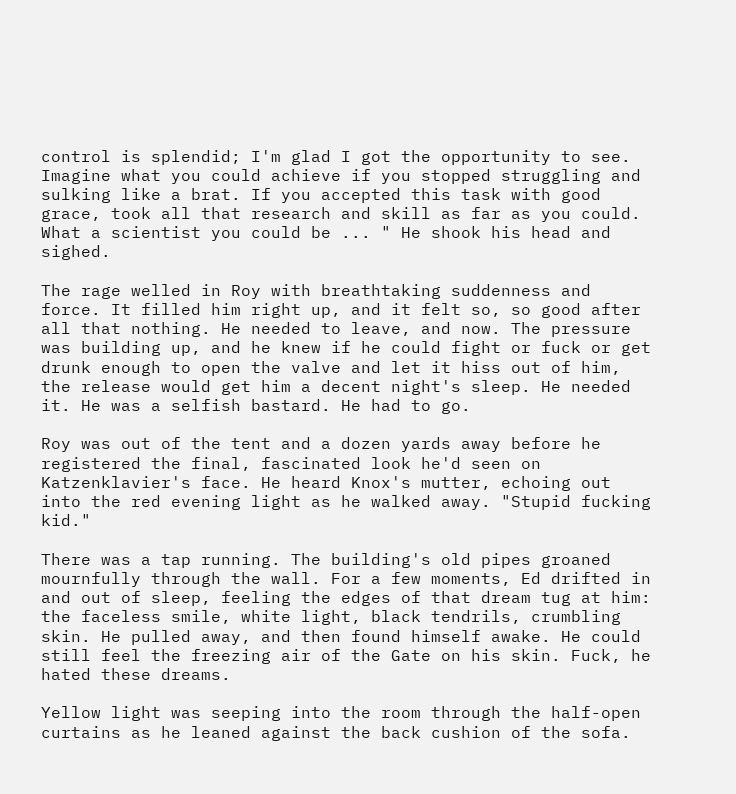control is splendid; I'm glad I got the opportunity to see. Imagine what you could achieve if you stopped struggling and sulking like a brat. If you accepted this task with good grace, took all that research and skill as far as you could. What a scientist you could be ... " He shook his head and sighed.

The rage welled in Roy with breathtaking suddenness and force. It filled him right up, and it felt so, so good after all that nothing. He needed to leave, and now. The pressure was building up, and he knew if he could fight or fuck or get drunk enough to open the valve and let it hiss out of him, the release would get him a decent night's sleep. He needed it. He was a selfish bastard. He had to go.

Roy was out of the tent and a dozen yards away before he registered the final, fascinated look he'd seen on Katzenklavier's face. He heard Knox's mutter, echoing out into the red evening light as he walked away. "Stupid fucking kid."

There was a tap running. The building's old pipes groaned mournfully through the wall. For a few moments, Ed drifted in and out of sleep, feeling the edges of that dream tug at him: the faceless smile, white light, black tendrils, crumbling skin. He pulled away, and then found himself awake. He could still feel the freezing air of the Gate on his skin. Fuck, he hated these dreams.

Yellow light was seeping into the room through the half-open curtains as he leaned against the back cushion of the sofa.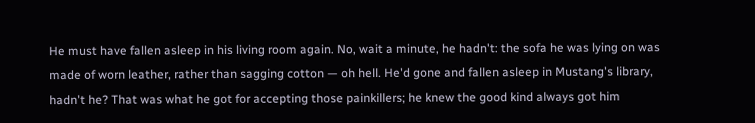He must have fallen asleep in his living room again. No, wait a minute, he hadn't: the sofa he was lying on was made of worn leather, rather than sagging cotton — oh hell. He'd gone and fallen asleep in Mustang's library, hadn't he? That was what he got for accepting those painkillers; he knew the good kind always got him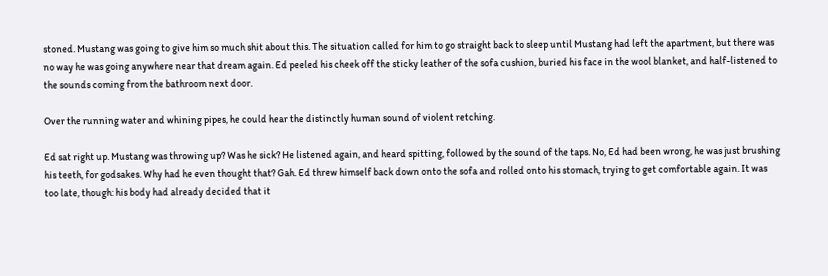stoned. Mustang was going to give him so much shit about this. The situation called for him to go straight back to sleep until Mustang had left the apartment, but there was no way he was going anywhere near that dream again. Ed peeled his cheek off the sticky leather of the sofa cushion, buried his face in the wool blanket, and half-listened to the sounds coming from the bathroom next door.

Over the running water and whining pipes, he could hear the distinctly human sound of violent retching.

Ed sat right up. Mustang was throwing up? Was he sick? He listened again, and heard spitting, followed by the sound of the taps. No, Ed had been wrong, he was just brushing his teeth, for godsakes. Why had he even thought that? Gah. Ed threw himself back down onto the sofa and rolled onto his stomach, trying to get comfortable again. It was too late, though: his body had already decided that it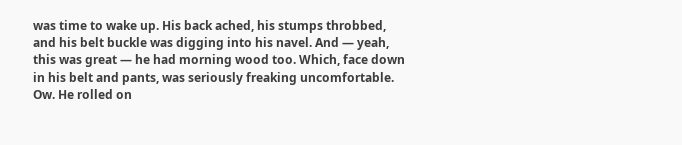was time to wake up. His back ached, his stumps throbbed, and his belt buckle was digging into his navel. And — yeah, this was great — he had morning wood too. Which, face down in his belt and pants, was seriously freaking uncomfortable. Ow. He rolled on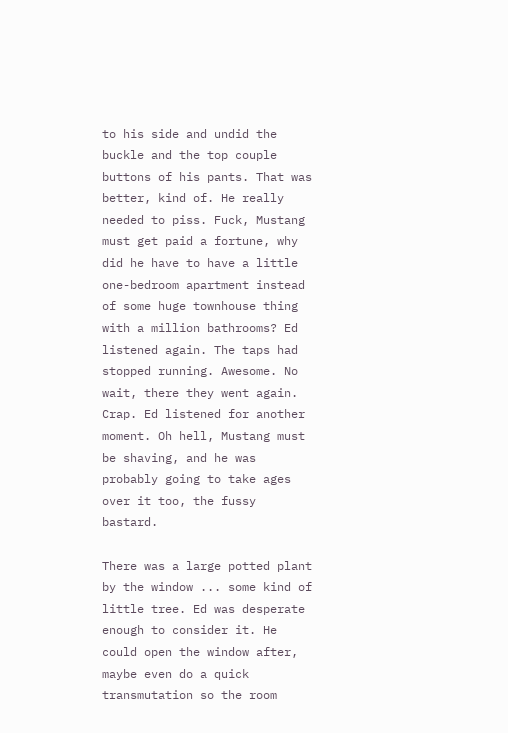to his side and undid the buckle and the top couple buttons of his pants. That was better, kind of. He really needed to piss. Fuck, Mustang must get paid a fortune, why did he have to have a little one-bedroom apartment instead of some huge townhouse thing with a million bathrooms? Ed listened again. The taps had stopped running. Awesome. No wait, there they went again. Crap. Ed listened for another moment. Oh hell, Mustang must be shaving, and he was probably going to take ages over it too, the fussy bastard.

There was a large potted plant by the window ... some kind of little tree. Ed was desperate enough to consider it. He could open the window after, maybe even do a quick transmutation so the room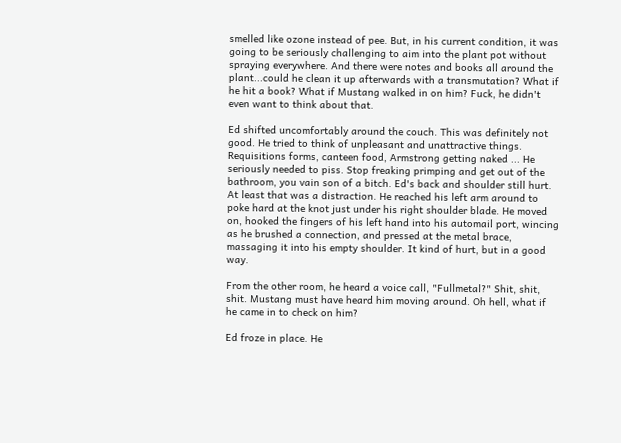smelled like ozone instead of pee. But, in his current condition, it was going to be seriously challenging to aim into the plant pot without spraying everywhere. And there were notes and books all around the plant...could he clean it up afterwards with a transmutation? What if he hit a book? What if Mustang walked in on him? Fuck, he didn't even want to think about that.

Ed shifted uncomfortably around the couch. This was definitely not good. He tried to think of unpleasant and unattractive things. Requisitions forms, canteen food, Armstrong getting naked ... He seriously needed to piss. Stop freaking primping and get out of the bathroom, you vain son of a bitch. Ed's back and shoulder still hurt. At least that was a distraction. He reached his left arm around to poke hard at the knot just under his right shoulder blade. He moved on, hooked the fingers of his left hand into his automail port, wincing as he brushed a connection, and pressed at the metal brace, massaging it into his empty shoulder. It kind of hurt, but in a good way.

From the other room, he heard a voice call, "Fullmetal?" Shit, shit, shit. Mustang must have heard him moving around. Oh hell, what if he came in to check on him?

Ed froze in place. He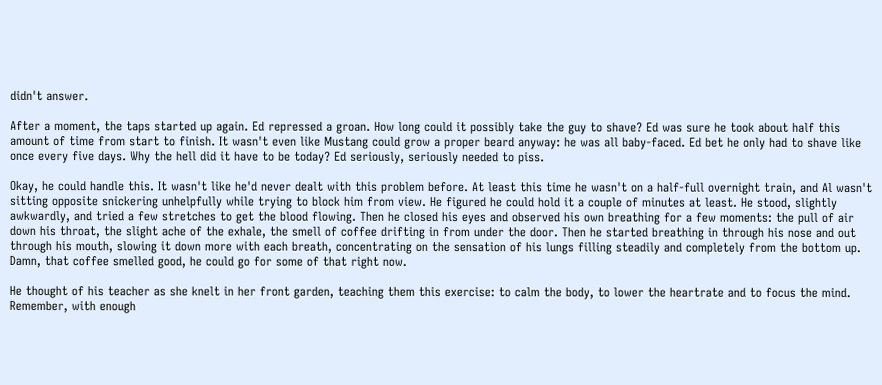didn't answer.

After a moment, the taps started up again. Ed repressed a groan. How long could it possibly take the guy to shave? Ed was sure he took about half this amount of time from start to finish. It wasn't even like Mustang could grow a proper beard anyway: he was all baby-faced. Ed bet he only had to shave like once every five days. Why the hell did it have to be today? Ed seriously, seriously needed to piss.

Okay, he could handle this. It wasn't like he'd never dealt with this problem before. At least this time he wasn't on a half-full overnight train, and Al wasn't sitting opposite snickering unhelpfully while trying to block him from view. He figured he could hold it a couple of minutes at least. He stood, slightly awkwardly, and tried a few stretches to get the blood flowing. Then he closed his eyes and observed his own breathing for a few moments: the pull of air down his throat, the slight ache of the exhale, the smell of coffee drifting in from under the door. Then he started breathing in through his nose and out through his mouth, slowing it down more with each breath, concentrating on the sensation of his lungs filling steadily and completely from the bottom up. Damn, that coffee smelled good, he could go for some of that right now.

He thought of his teacher as she knelt in her front garden, teaching them this exercise: to calm the body, to lower the heartrate and to focus the mind. Remember, with enough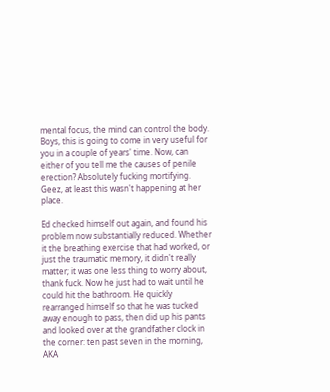mental focus, the mind can control the body. Boys, this is going to come in very useful for you in a couple of years' time. Now, can either of you tell me the causes of penile erection? Absolutely fucking mortifying. Geez, at least this wasn't happening at her place.

Ed checked himself out again, and found his problem now substantially reduced. Whether it the breathing exercise that had worked, or just the traumatic memory, it didn't really matter; it was one less thing to worry about, thank fuck. Now he just had to wait until he could hit the bathroom. He quickly rearranged himself so that he was tucked away enough to pass, then did up his pants and looked over at the grandfather clock in the corner: ten past seven in the morning, AKA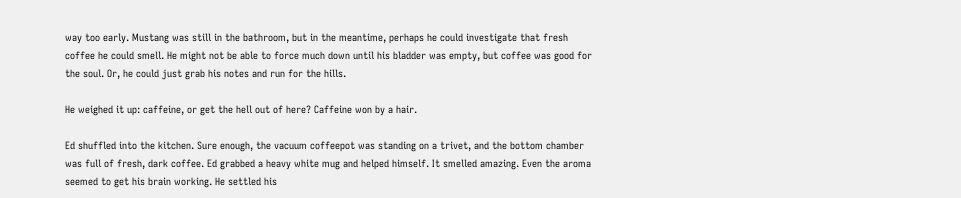way too early. Mustang was still in the bathroom, but in the meantime, perhaps he could investigate that fresh coffee he could smell. He might not be able to force much down until his bladder was empty, but coffee was good for the soul. Or, he could just grab his notes and run for the hills.

He weighed it up: caffeine, or get the hell out of here? Caffeine won by a hair.

Ed shuffled into the kitchen. Sure enough, the vacuum coffeepot was standing on a trivet, and the bottom chamber was full of fresh, dark coffee. Ed grabbed a heavy white mug and helped himself. It smelled amazing. Even the aroma seemed to get his brain working. He settled his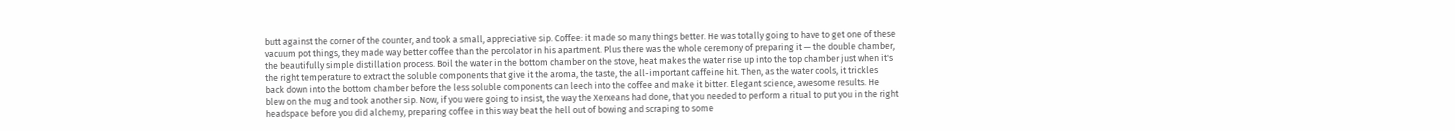butt against the corner of the counter, and took a small, appreciative sip. Coffee: it made so many things better. He was totally going to have to get one of these vacuum pot things, they made way better coffee than the percolator in his apartment. Plus there was the whole ceremony of preparing it — the double chamber, the beautifully simple distillation process. Boil the water in the bottom chamber on the stove, heat makes the water rise up into the top chamber just when it's the right temperature to extract the soluble components that give it the aroma, the taste, the all-important caffeine hit. Then, as the water cools, it trickles back down into the bottom chamber before the less soluble components can leech into the coffee and make it bitter. Elegant science, awesome results. He blew on the mug and took another sip. Now, if you were going to insist, the way the Xerxeans had done, that you needed to perform a ritual to put you in the right headspace before you did alchemy, preparing coffee in this way beat the hell out of bowing and scraping to some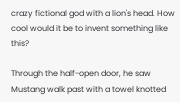crazy fictional god with a lion's head. How cool would it be to invent something like this?

Through the half-open door, he saw Mustang walk past with a towel knotted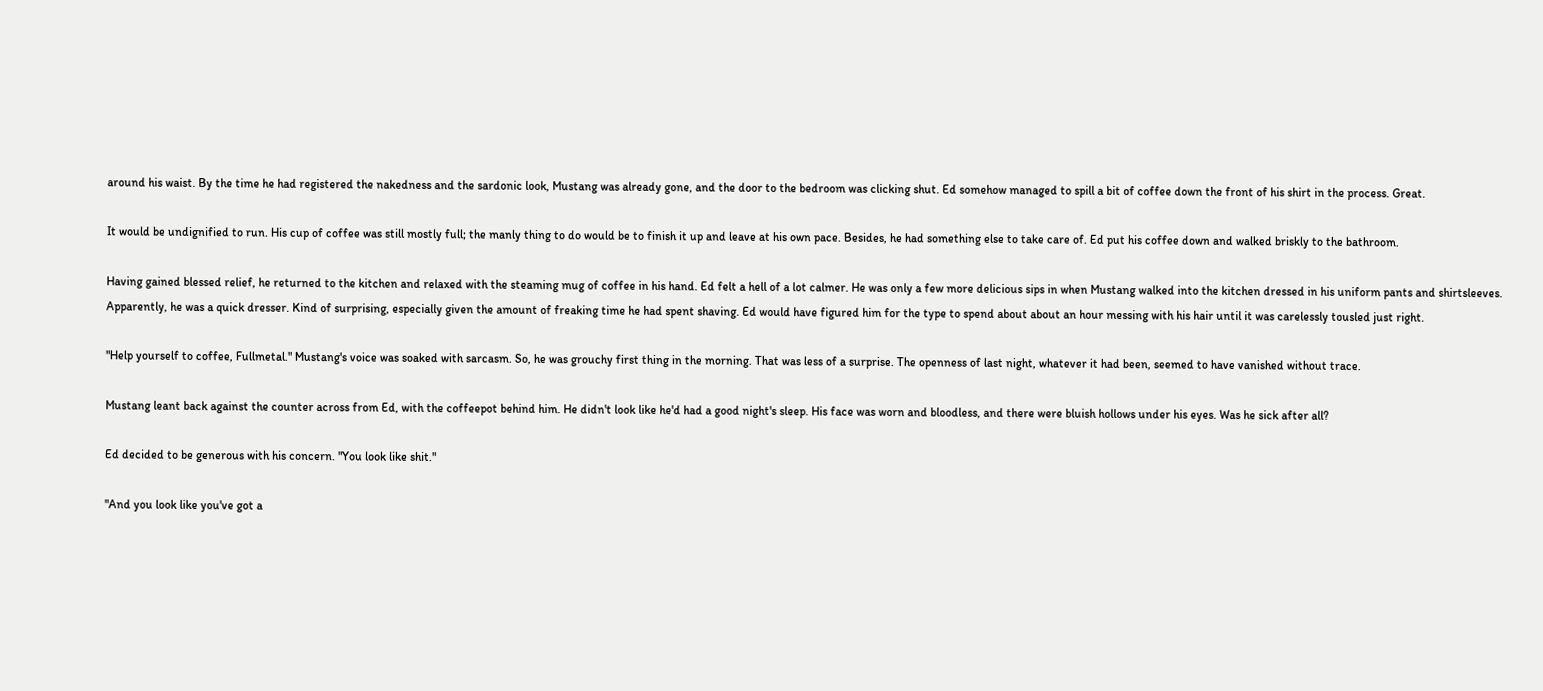around his waist. By the time he had registered the nakedness and the sardonic look, Mustang was already gone, and the door to the bedroom was clicking shut. Ed somehow managed to spill a bit of coffee down the front of his shirt in the process. Great.

It would be undignified to run. His cup of coffee was still mostly full; the manly thing to do would be to finish it up and leave at his own pace. Besides, he had something else to take care of. Ed put his coffee down and walked briskly to the bathroom.

Having gained blessed relief, he returned to the kitchen and relaxed with the steaming mug of coffee in his hand. Ed felt a hell of a lot calmer. He was only a few more delicious sips in when Mustang walked into the kitchen dressed in his uniform pants and shirtsleeves. Apparently, he was a quick dresser. Kind of surprising, especially given the amount of freaking time he had spent shaving. Ed would have figured him for the type to spend about about an hour messing with his hair until it was carelessly tousled just right.

"Help yourself to coffee, Fullmetal." Mustang's voice was soaked with sarcasm. So, he was grouchy first thing in the morning. That was less of a surprise. The openness of last night, whatever it had been, seemed to have vanished without trace.

Mustang leant back against the counter across from Ed, with the coffeepot behind him. He didn't look like he'd had a good night's sleep. His face was worn and bloodless, and there were bluish hollows under his eyes. Was he sick after all?

Ed decided to be generous with his concern. "You look like shit."

"And you look like you've got a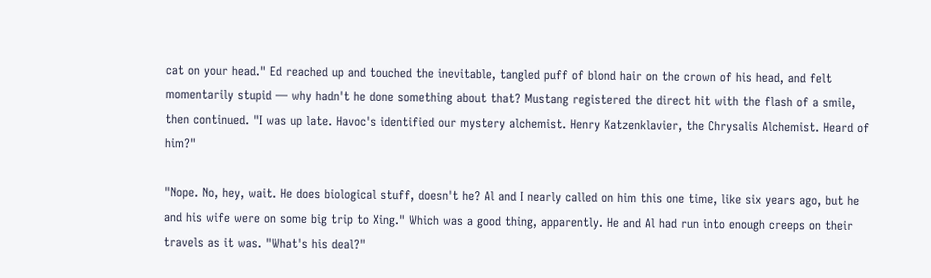cat on your head." Ed reached up and touched the inevitable, tangled puff of blond hair on the crown of his head, and felt momentarily stupid — why hadn't he done something about that? Mustang registered the direct hit with the flash of a smile, then continued. "I was up late. Havoc's identified our mystery alchemist. Henry Katzenklavier, the Chrysalis Alchemist. Heard of him?"

"Nope. No, hey, wait. He does biological stuff, doesn't he? Al and I nearly called on him this one time, like six years ago, but he and his wife were on some big trip to Xing." Which was a good thing, apparently. He and Al had run into enough creeps on their travels as it was. "What's his deal?"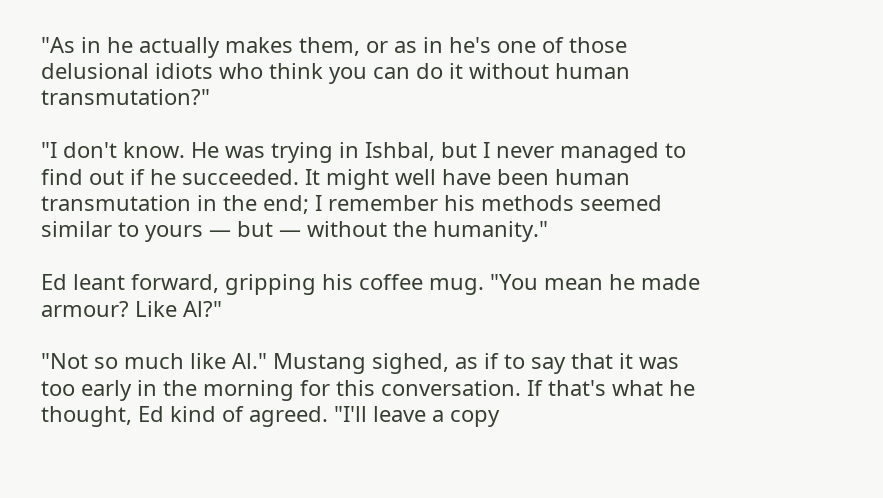"As in he actually makes them, or as in he's one of those delusional idiots who think you can do it without human transmutation?"

"I don't know. He was trying in Ishbal, but I never managed to find out if he succeeded. It might well have been human transmutation in the end; I remember his methods seemed similar to yours — but — without the humanity."

Ed leant forward, gripping his coffee mug. "You mean he made armour? Like Al?"

"Not so much like Al." Mustang sighed, as if to say that it was too early in the morning for this conversation. If that's what he thought, Ed kind of agreed. "I'll leave a copy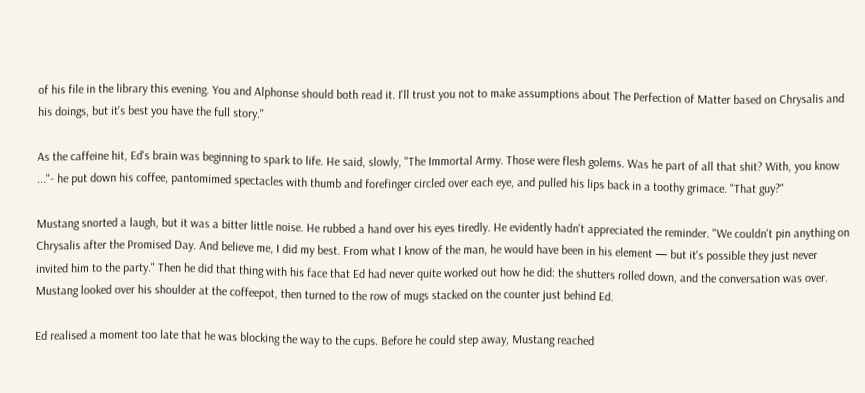of his file in the library this evening. You and Alphonse should both read it. I'll trust you not to make assumptions about The Perfection of Matter based on Chrysalis and his doings, but it's best you have the full story."

As the caffeine hit, Ed's brain was beginning to spark to life. He said, slowly, "The Immortal Army. Those were flesh golems. Was he part of all that shit? With, you know ..."- he put down his coffee, pantomimed spectacles with thumb and forefinger circled over each eye, and pulled his lips back in a toothy grimace. "That guy?"

Mustang snorted a laugh, but it was a bitter little noise. He rubbed a hand over his eyes tiredly. He evidently hadn't appreciated the reminder. "We couldn't pin anything on Chrysalis after the Promised Day. And believe me, I did my best. From what I know of the man, he would have been in his element — but it's possible they just never invited him to the party." Then he did that thing with his face that Ed had never quite worked out how he did: the shutters rolled down, and the conversation was over. Mustang looked over his shoulder at the coffeepot, then turned to the row of mugs stacked on the counter just behind Ed.

Ed realised a moment too late that he was blocking the way to the cups. Before he could step away, Mustang reached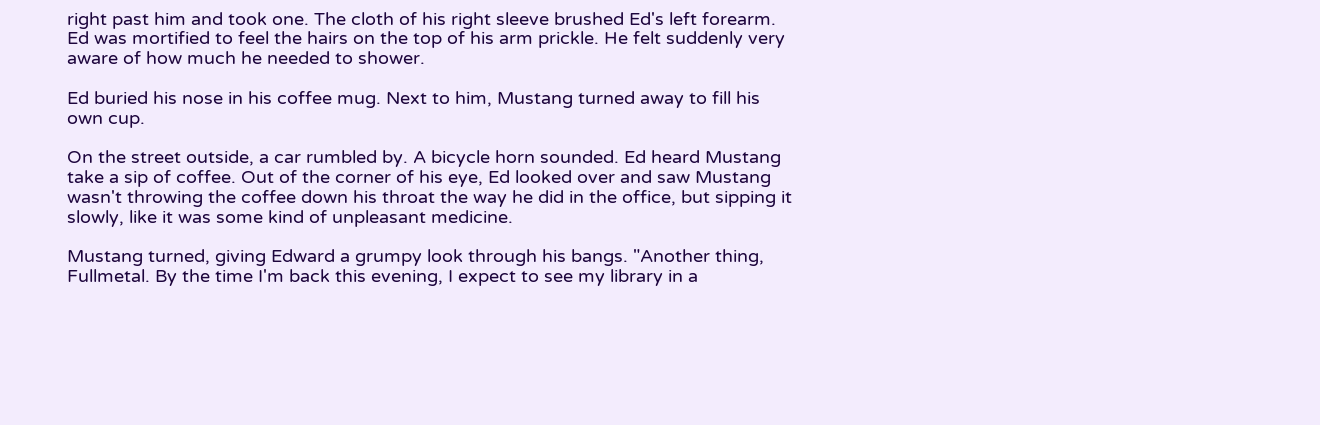right past him and took one. The cloth of his right sleeve brushed Ed's left forearm. Ed was mortified to feel the hairs on the top of his arm prickle. He felt suddenly very aware of how much he needed to shower.

Ed buried his nose in his coffee mug. Next to him, Mustang turned away to fill his own cup.

On the street outside, a car rumbled by. A bicycle horn sounded. Ed heard Mustang take a sip of coffee. Out of the corner of his eye, Ed looked over and saw Mustang wasn't throwing the coffee down his throat the way he did in the office, but sipping it slowly, like it was some kind of unpleasant medicine.

Mustang turned, giving Edward a grumpy look through his bangs. "Another thing, Fullmetal. By the time I'm back this evening, I expect to see my library in a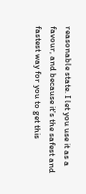reasonable state. I let you use it as a favour, and because it's the safest and fastest way for you to get this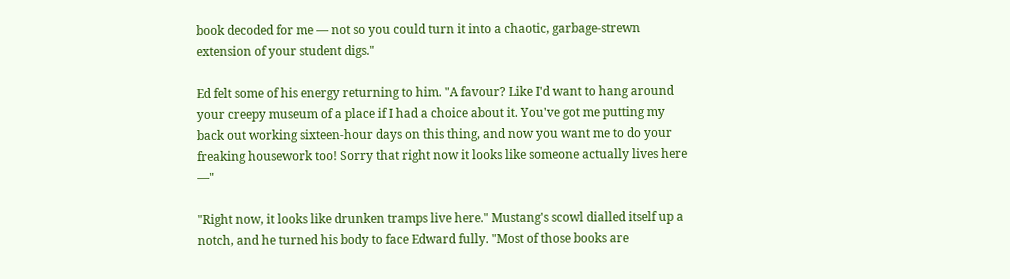book decoded for me — not so you could turn it into a chaotic, garbage-strewn extension of your student digs."

Ed felt some of his energy returning to him. "A favour? Like I'd want to hang around your creepy museum of a place if I had a choice about it. You've got me putting my back out working sixteen-hour days on this thing, and now you want me to do your freaking housework too! Sorry that right now it looks like someone actually lives here —"

"Right now, it looks like drunken tramps live here." Mustang's scowl dialled itself up a notch, and he turned his body to face Edward fully. "Most of those books are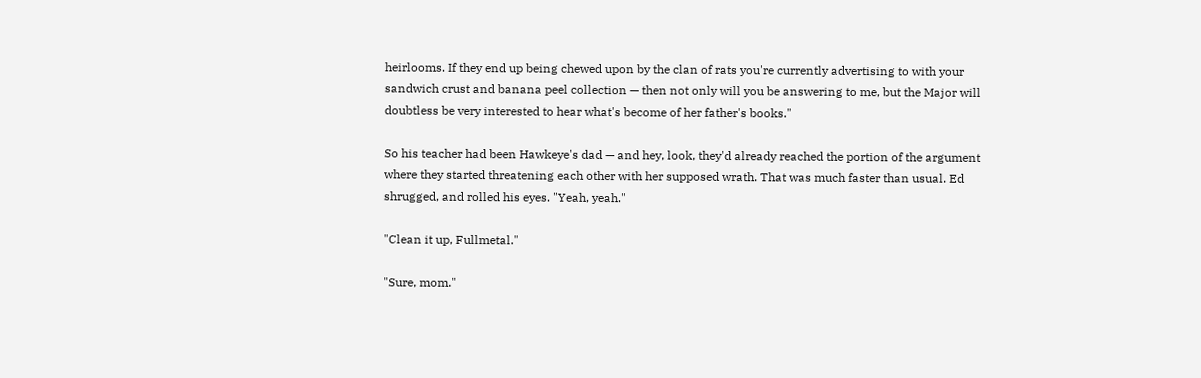heirlooms. If they end up being chewed upon by the clan of rats you're currently advertising to with your sandwich crust and banana peel collection — then not only will you be answering to me, but the Major will doubtless be very interested to hear what's become of her father's books."

So his teacher had been Hawkeye's dad — and hey, look, they'd already reached the portion of the argument where they started threatening each other with her supposed wrath. That was much faster than usual. Ed shrugged, and rolled his eyes. "Yeah, yeah."

"Clean it up, Fullmetal."

"Sure, mom."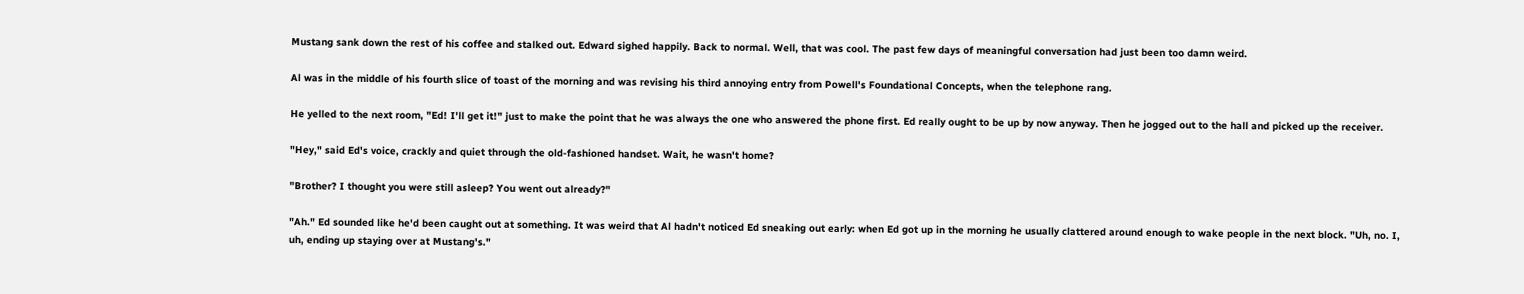Mustang sank down the rest of his coffee and stalked out. Edward sighed happily. Back to normal. Well, that was cool. The past few days of meaningful conversation had just been too damn weird.

Al was in the middle of his fourth slice of toast of the morning and was revising his third annoying entry from Powell's Foundational Concepts, when the telephone rang.

He yelled to the next room, "Ed! I'll get it!" just to make the point that he was always the one who answered the phone first. Ed really ought to be up by now anyway. Then he jogged out to the hall and picked up the receiver.

"Hey," said Ed's voice, crackly and quiet through the old-fashioned handset. Wait, he wasn't home?

"Brother? I thought you were still asleep? You went out already?"

"Ah." Ed sounded like he'd been caught out at something. It was weird that Al hadn't noticed Ed sneaking out early: when Ed got up in the morning he usually clattered around enough to wake people in the next block. "Uh, no. I, uh, ending up staying over at Mustang's."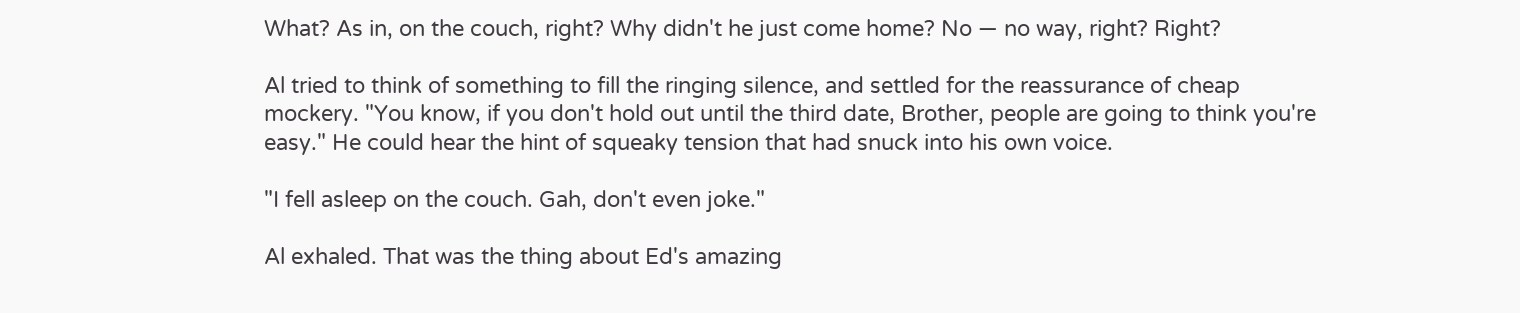What? As in, on the couch, right? Why didn't he just come home? No — no way, right? Right?

Al tried to think of something to fill the ringing silence, and settled for the reassurance of cheap mockery. "You know, if you don't hold out until the third date, Brother, people are going to think you're easy." He could hear the hint of squeaky tension that had snuck into his own voice.

"I fell asleep on the couch. Gah, don't even joke."

Al exhaled. That was the thing about Ed's amazing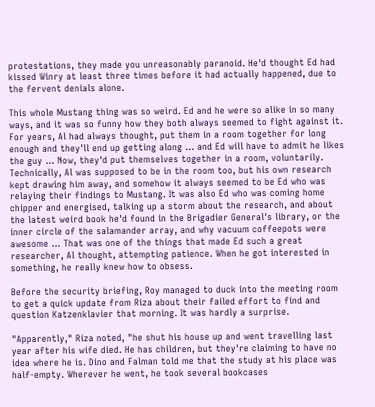protestations, they made you unreasonably paranoid. He'd thought Ed had kissed Winry at least three times before it had actually happened, due to the fervent denials alone.

This whole Mustang thing was so weird. Ed and he were so alike in so many ways, and it was so funny how they both always seemed to fight against it. For years, Al had always thought, put them in a room together for long enough and they'll end up getting along ... and Ed will have to admit he likes the guy ... Now, they'd put themselves together in a room, voluntarily. Technically, Al was supposed to be in the room too, but his own research kept drawing him away, and somehow it always seemed to be Ed who was relaying their findings to Mustang. It was also Ed who was coming home chipper and energised, talking up a storm about the research, and about the latest weird book he'd found in the Brigadier General's library, or the inner circle of the salamander array, and why vacuum coffeepots were awesome ... That was one of the things that made Ed such a great researcher, Al thought, attempting patience. When he got interested in something, he really knew how to obsess.

Before the security briefing, Roy managed to duck into the meeting room to get a quick update from Riza about their failed effort to find and question Katzenklavier that morning. It was hardly a surprise.

"Apparently," Riza noted, "he shut his house up and went travelling last year after his wife died. He has children, but they're claiming to have no idea where he is. Dino and Falman told me that the study at his place was half-empty. Wherever he went, he took several bookcases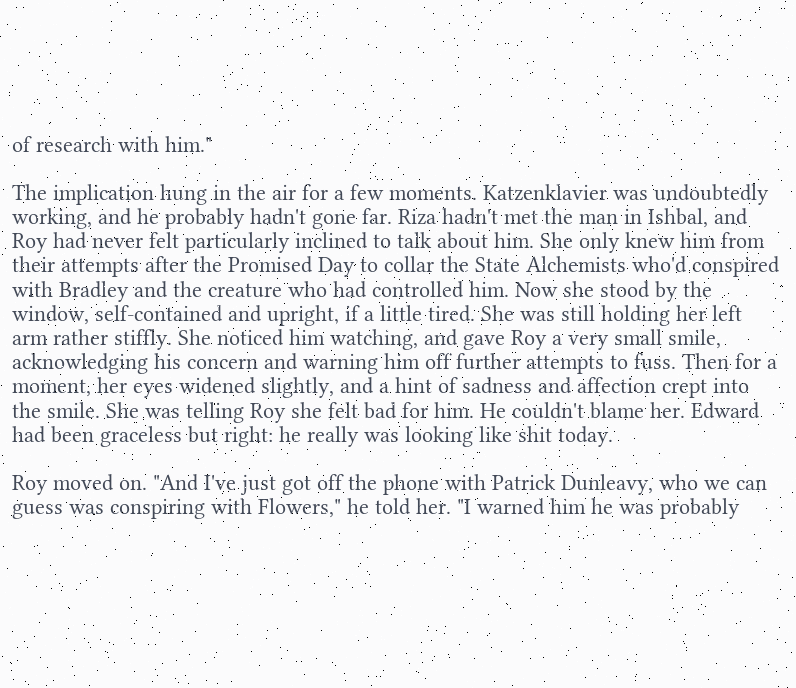of research with him."

The implication hung in the air for a few moments. Katzenklavier was undoubtedly working, and he probably hadn't gone far. Riza hadn't met the man in Ishbal, and Roy had never felt particularly inclined to talk about him. She only knew him from their attempts after the Promised Day to collar the State Alchemists who'd conspired with Bradley and the creature who had controlled him. Now she stood by the window, self-contained and upright, if a little tired. She was still holding her left arm rather stiffly. She noticed him watching, and gave Roy a very small smile, acknowledging his concern and warning him off further attempts to fuss. Then for a moment, her eyes widened slightly, and a hint of sadness and affection crept into the smile. She was telling Roy she felt bad for him. He couldn't blame her. Edward had been graceless but right: he really was looking like shit today.

Roy moved on. "And I've just got off the phone with Patrick Dunleavy, who we can guess was conspiring with Flowers," he told her. "I warned him he was probably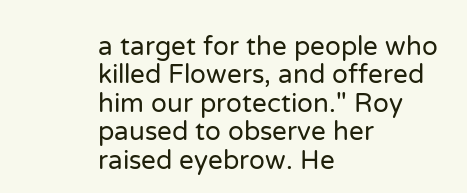a target for the people who killed Flowers, and offered him our protection." Roy paused to observe her raised eyebrow. He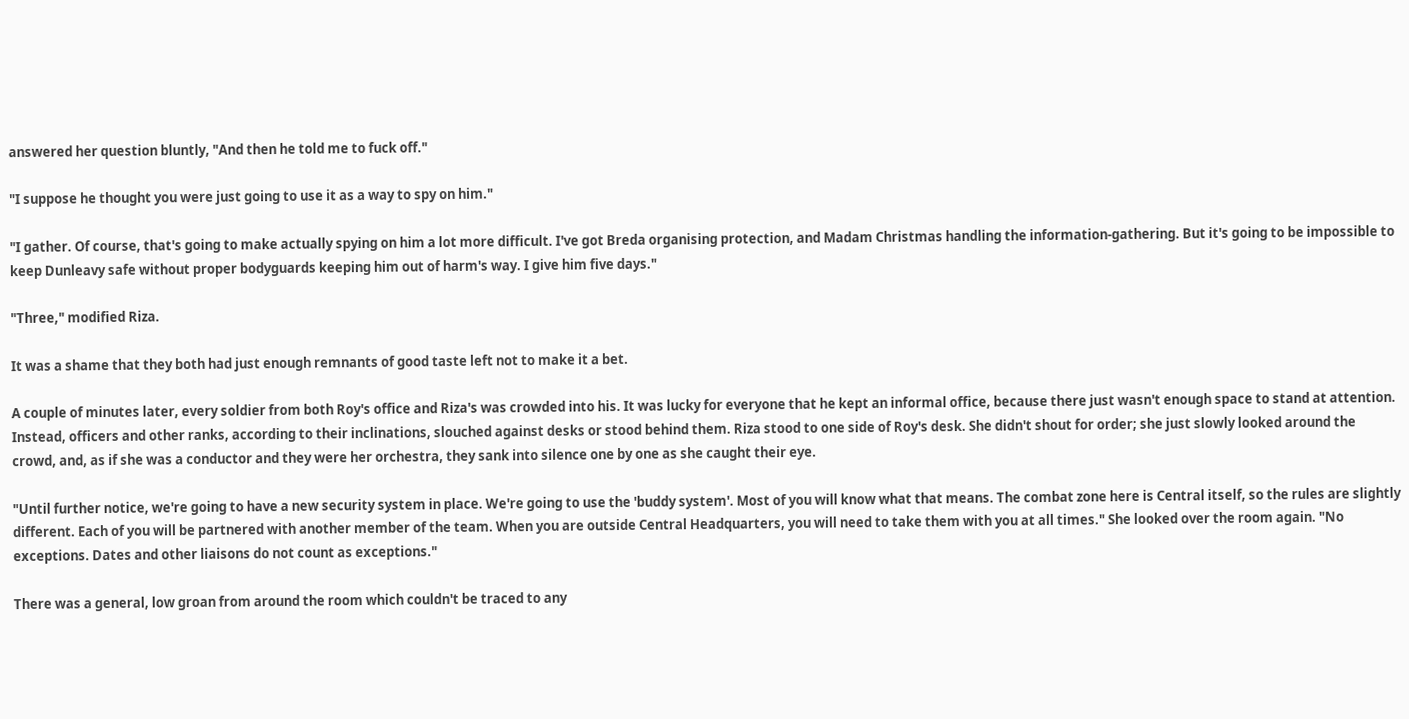answered her question bluntly, "And then he told me to fuck off."

"I suppose he thought you were just going to use it as a way to spy on him."

"I gather. Of course, that's going to make actually spying on him a lot more difficult. I've got Breda organising protection, and Madam Christmas handling the information-gathering. But it's going to be impossible to keep Dunleavy safe without proper bodyguards keeping him out of harm's way. I give him five days."

"Three," modified Riza.

It was a shame that they both had just enough remnants of good taste left not to make it a bet.

A couple of minutes later, every soldier from both Roy's office and Riza's was crowded into his. It was lucky for everyone that he kept an informal office, because there just wasn't enough space to stand at attention. Instead, officers and other ranks, according to their inclinations, slouched against desks or stood behind them. Riza stood to one side of Roy's desk. She didn't shout for order; she just slowly looked around the crowd, and, as if she was a conductor and they were her orchestra, they sank into silence one by one as she caught their eye.

"Until further notice, we're going to have a new security system in place. We're going to use the 'buddy system'. Most of you will know what that means. The combat zone here is Central itself, so the rules are slightly different. Each of you will be partnered with another member of the team. When you are outside Central Headquarters, you will need to take them with you at all times." She looked over the room again. "No exceptions. Dates and other liaisons do not count as exceptions."

There was a general, low groan from around the room which couldn't be traced to any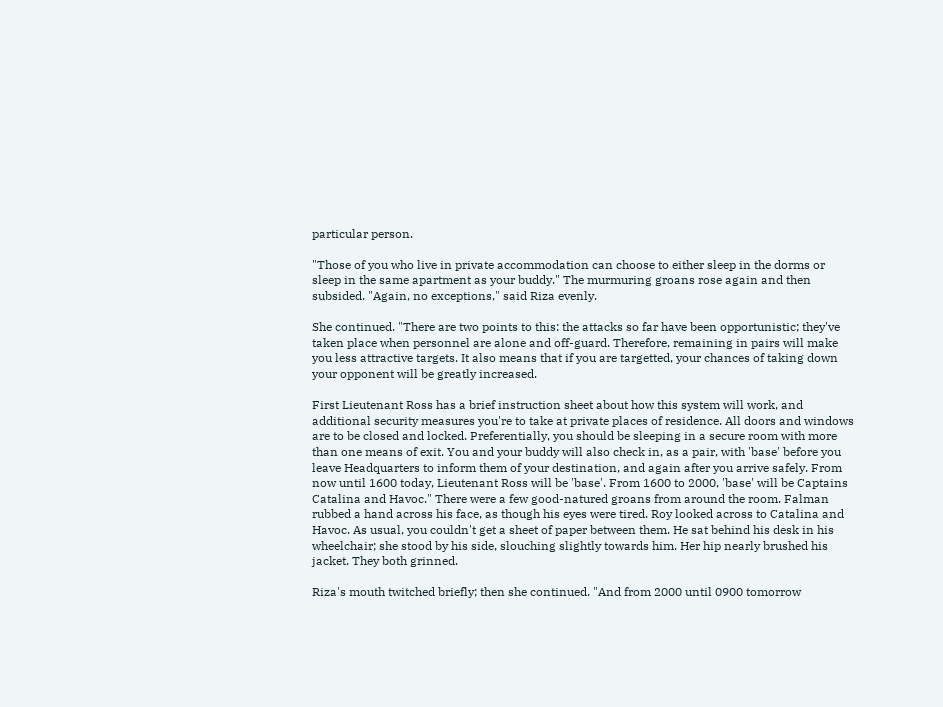particular person.

"Those of you who live in private accommodation can choose to either sleep in the dorms or sleep in the same apartment as your buddy." The murmuring groans rose again and then subsided. "Again, no exceptions," said Riza evenly.

She continued. "There are two points to this: the attacks so far have been opportunistic; they've taken place when personnel are alone and off-guard. Therefore, remaining in pairs will make you less attractive targets. It also means that if you are targetted, your chances of taking down your opponent will be greatly increased.

First Lieutenant Ross has a brief instruction sheet about how this system will work, and additional security measures you're to take at private places of residence. All doors and windows are to be closed and locked. Preferentially, you should be sleeping in a secure room with more than one means of exit. You and your buddy will also check in, as a pair, with 'base' before you leave Headquarters to inform them of your destination, and again after you arrive safely. From now until 1600 today, Lieutenant Ross will be 'base'. From 1600 to 2000, 'base' will be Captains Catalina and Havoc." There were a few good-natured groans from around the room. Falman rubbed a hand across his face, as though his eyes were tired. Roy looked across to Catalina and Havoc. As usual, you couldn't get a sheet of paper between them. He sat behind his desk in his wheelchair; she stood by his side, slouching slightly towards him. Her hip nearly brushed his jacket. They both grinned.

Riza's mouth twitched briefly; then she continued. "And from 2000 until 0900 tomorrow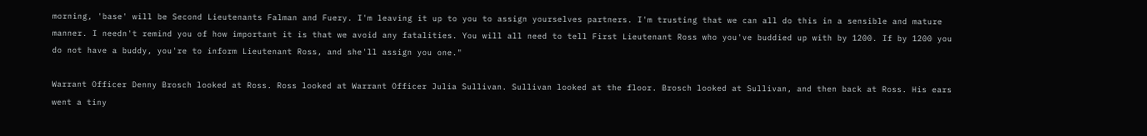morning, 'base' will be Second Lieutenants Falman and Fuery. I'm leaving it up to you to assign yourselves partners. I'm trusting that we can all do this in a sensible and mature manner. I needn't remind you of how important it is that we avoid any fatalities. You will all need to tell First Lieutenant Ross who you've buddied up with by 1200. If by 1200 you do not have a buddy, you're to inform Lieutenant Ross, and she'll assign you one."

Warrant Officer Denny Brosch looked at Ross. Ross looked at Warrant Officer Julia Sullivan. Sullivan looked at the floor. Brosch looked at Sullivan, and then back at Ross. His ears went a tiny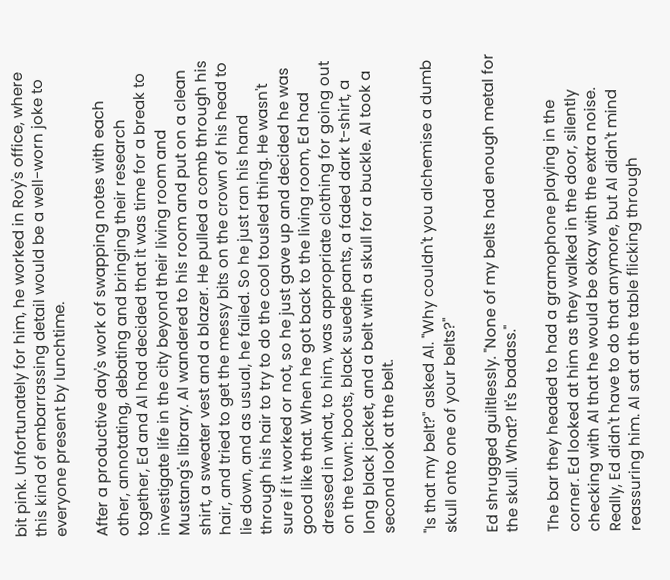bit pink. Unfortunately for him, he worked in Roy's office, where this kind of embarrassing detail would be a well-worn joke to everyone present by lunchtime.

After a productive day's work of swapping notes with each other, annotating, debating and bringing their research together, Ed and Al had decided that it was time for a break to investigate life in the city beyond their living room and Mustang's library. Al wandered to his room and put on a clean shirt, a sweater vest and a blazer. He pulled a comb through his hair, and tried to get the messy bits on the crown of his head to lie down, and as usual, he failed. So he just ran his hand through his hair to try to do the cool tousled thing. He wasn't sure if it worked or not, so he just gave up and decided he was good like that. When he got back to the living room, Ed had dressed in what, to him, was appropriate clothing for going out on the town: boots, black suede pants, a faded dark t-shirt, a long black jacket, and a belt with a skull for a buckle. Al took a second look at the belt.

"Is that my belt?" asked Al. "Why couldn't you alchemise a dumb skull onto one of your belts?"

Ed shrugged guiltlessly. "None of my belts had enough metal for the skull. What? It's badass."

The bar they headed to had a gramophone playing in the corner. Ed looked at him as they walked in the door, silently checking with Al that he would be okay with the extra noise. Really, Ed didn't have to do that anymore, but Al didn't mind reassuring him. Al sat at the table flicking through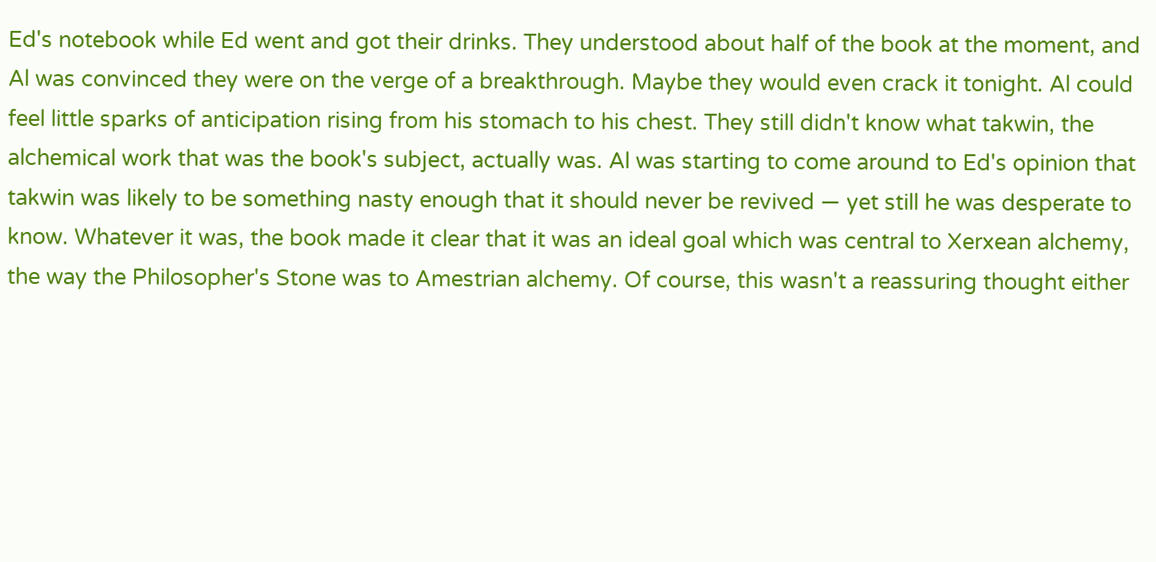Ed's notebook while Ed went and got their drinks. They understood about half of the book at the moment, and Al was convinced they were on the verge of a breakthrough. Maybe they would even crack it tonight. Al could feel little sparks of anticipation rising from his stomach to his chest. They still didn't know what takwin, the alchemical work that was the book's subject, actually was. Al was starting to come around to Ed's opinion that takwin was likely to be something nasty enough that it should never be revived — yet still he was desperate to know. Whatever it was, the book made it clear that it was an ideal goal which was central to Xerxean alchemy, the way the Philosopher's Stone was to Amestrian alchemy. Of course, this wasn't a reassuring thought either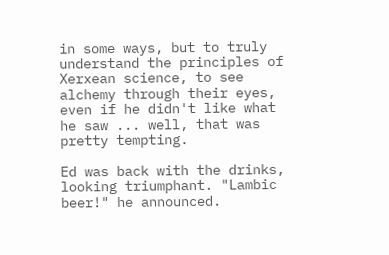in some ways, but to truly understand the principles of Xerxean science, to see alchemy through their eyes, even if he didn't like what he saw ... well, that was pretty tempting.

Ed was back with the drinks, looking triumphant. "Lambic beer!" he announced.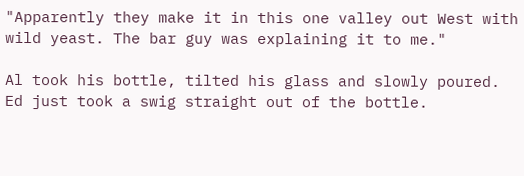"Apparently they make it in this one valley out West with wild yeast. The bar guy was explaining it to me."

Al took his bottle, tilted his glass and slowly poured. Ed just took a swig straight out of the bottle.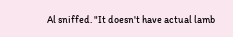Al sniffed. "It doesn't have actual lamb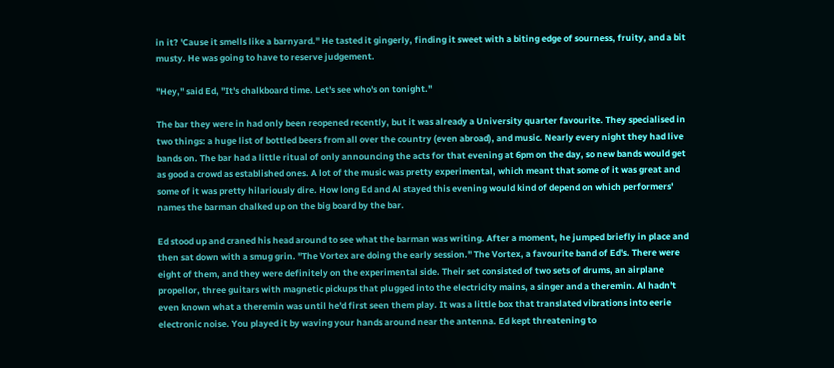in it? 'Cause it smells like a barnyard." He tasted it gingerly, finding it sweet with a biting edge of sourness, fruity, and a bit musty. He was going to have to reserve judgement.

"Hey," said Ed, "It's chalkboard time. Let's see who's on tonight."

The bar they were in had only been reopened recently, but it was already a University quarter favourite. They specialised in two things: a huge list of bottled beers from all over the country (even abroad), and music. Nearly every night they had live bands on. The bar had a little ritual of only announcing the acts for that evening at 6pm on the day, so new bands would get as good a crowd as established ones. A lot of the music was pretty experimental, which meant that some of it was great and some of it was pretty hilariously dire. How long Ed and Al stayed this evening would kind of depend on which performers' names the barman chalked up on the big board by the bar.

Ed stood up and craned his head around to see what the barman was writing. After a moment, he jumped briefly in place and then sat down with a smug grin. "The Vortex are doing the early session." The Vortex, a favourite band of Ed's. There were eight of them, and they were definitely on the experimental side. Their set consisted of two sets of drums, an airplane propellor, three guitars with magnetic pickups that plugged into the electricity mains, a singer and a theremin. Al hadn't even known what a theremin was until he'd first seen them play. It was a little box that translated vibrations into eerie electronic noise. You played it by waving your hands around near the antenna. Ed kept threatening to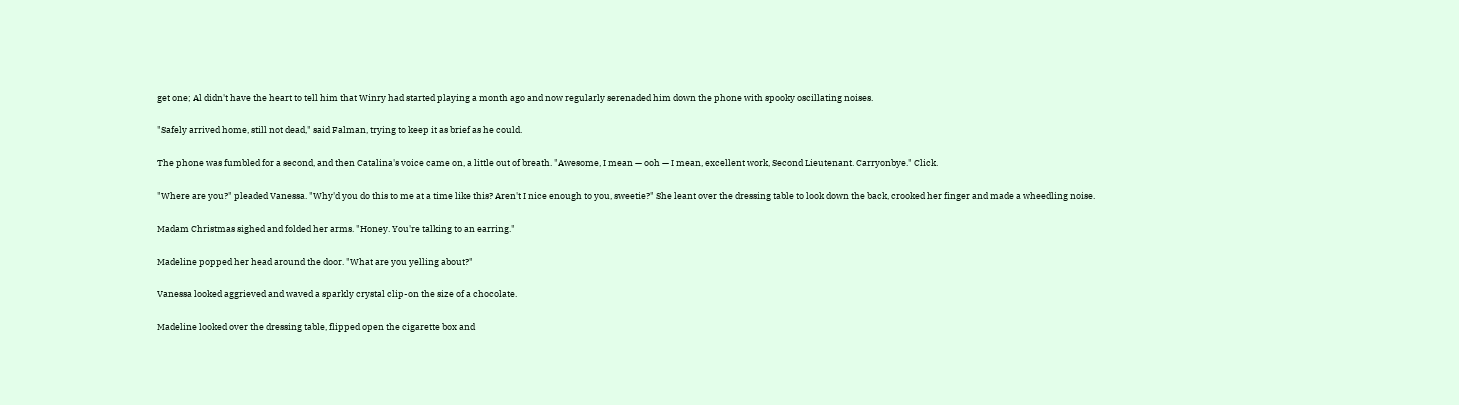get one; Al didn't have the heart to tell him that Winry had started playing a month ago and now regularly serenaded him down the phone with spooky oscillating noises.

"Safely arrived home, still not dead," said Falman, trying to keep it as brief as he could.

The phone was fumbled for a second, and then Catalina's voice came on, a little out of breath. "Awesome, I mean — ooh — I mean, excellent work, Second Lieutenant. Carryonbye." Click.

"Where are you?" pleaded Vanessa. "Why'd you do this to me at a time like this? Aren't I nice enough to you, sweetie?" She leant over the dressing table to look down the back, crooked her finger and made a wheedling noise.

Madam Christmas sighed and folded her arms. "Honey. You're talking to an earring."

Madeline popped her head around the door. "What are you yelling about?"

Vanessa looked aggrieved and waved a sparkly crystal clip-on the size of a chocolate.

Madeline looked over the dressing table, flipped open the cigarette box and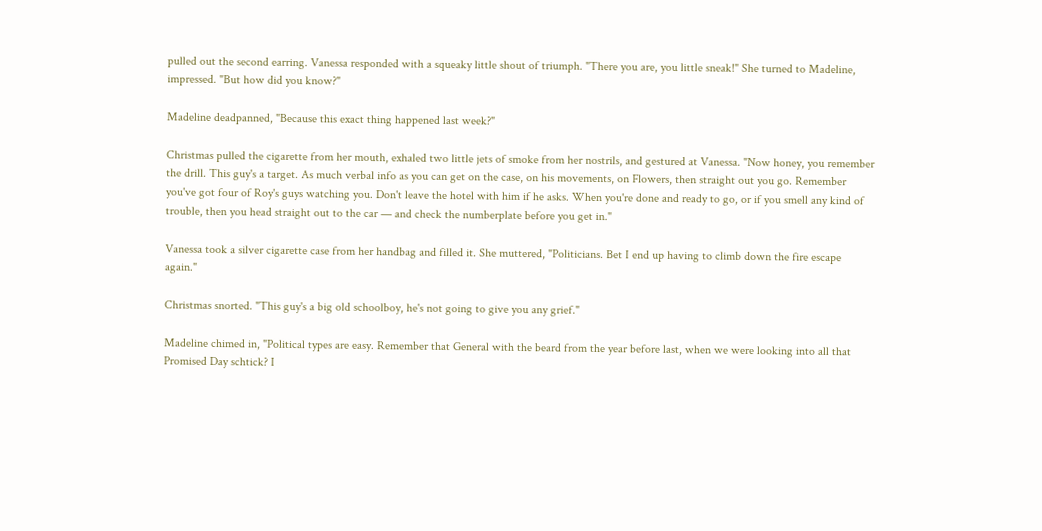pulled out the second earring. Vanessa responded with a squeaky little shout of triumph. "There you are, you little sneak!" She turned to Madeline, impressed. "But how did you know?"

Madeline deadpanned, "Because this exact thing happened last week?"

Christmas pulled the cigarette from her mouth, exhaled two little jets of smoke from her nostrils, and gestured at Vanessa. "Now honey, you remember the drill. This guy's a target. As much verbal info as you can get on the case, on his movements, on Flowers, then straight out you go. Remember you've got four of Roy's guys watching you. Don't leave the hotel with him if he asks. When you're done and ready to go, or if you smell any kind of trouble, then you head straight out to the car — and check the numberplate before you get in."

Vanessa took a silver cigarette case from her handbag and filled it. She muttered, "Politicians. Bet I end up having to climb down the fire escape again."

Christmas snorted. "This guy's a big old schoolboy, he's not going to give you any grief."

Madeline chimed in, "Political types are easy. Remember that General with the beard from the year before last, when we were looking into all that Promised Day schtick? I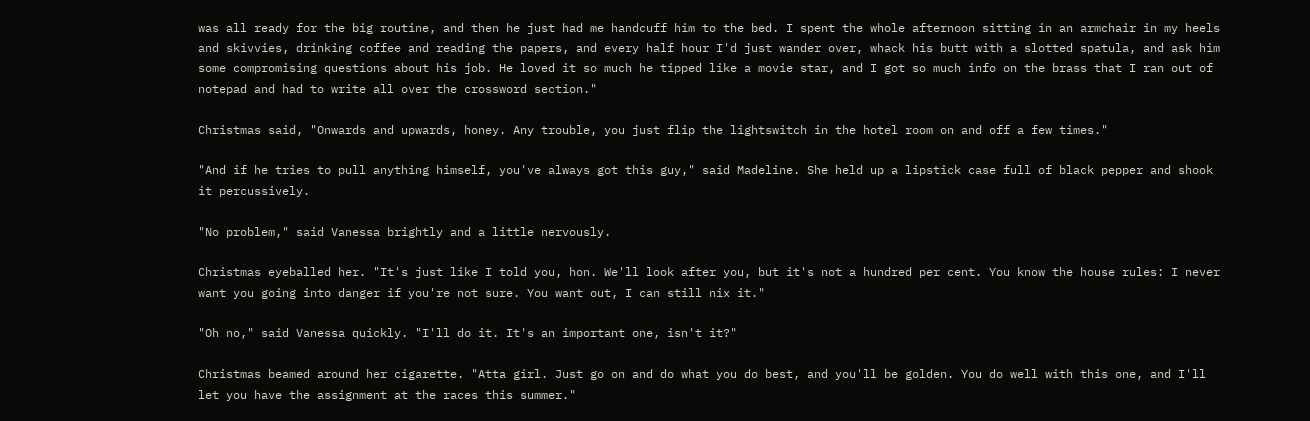was all ready for the big routine, and then he just had me handcuff him to the bed. I spent the whole afternoon sitting in an armchair in my heels and skivvies, drinking coffee and reading the papers, and every half hour I'd just wander over, whack his butt with a slotted spatula, and ask him some compromising questions about his job. He loved it so much he tipped like a movie star, and I got so much info on the brass that I ran out of notepad and had to write all over the crossword section."

Christmas said, "Onwards and upwards, honey. Any trouble, you just flip the lightswitch in the hotel room on and off a few times."

"And if he tries to pull anything himself, you've always got this guy," said Madeline. She held up a lipstick case full of black pepper and shook it percussively.

"No problem," said Vanessa brightly and a little nervously.

Christmas eyeballed her. "It's just like I told you, hon. We'll look after you, but it's not a hundred per cent. You know the house rules: I never want you going into danger if you're not sure. You want out, I can still nix it."

"Oh no," said Vanessa quickly. "I'll do it. It's an important one, isn't it?"

Christmas beamed around her cigarette. "Atta girl. Just go on and do what you do best, and you'll be golden. You do well with this one, and I'll let you have the assignment at the races this summer."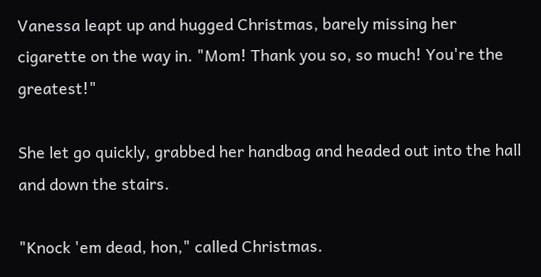Vanessa leapt up and hugged Christmas, barely missing her cigarette on the way in. "Mom! Thank you so, so much! You're the greatest!"

She let go quickly, grabbed her handbag and headed out into the hall and down the stairs.

"Knock 'em dead, hon," called Christmas.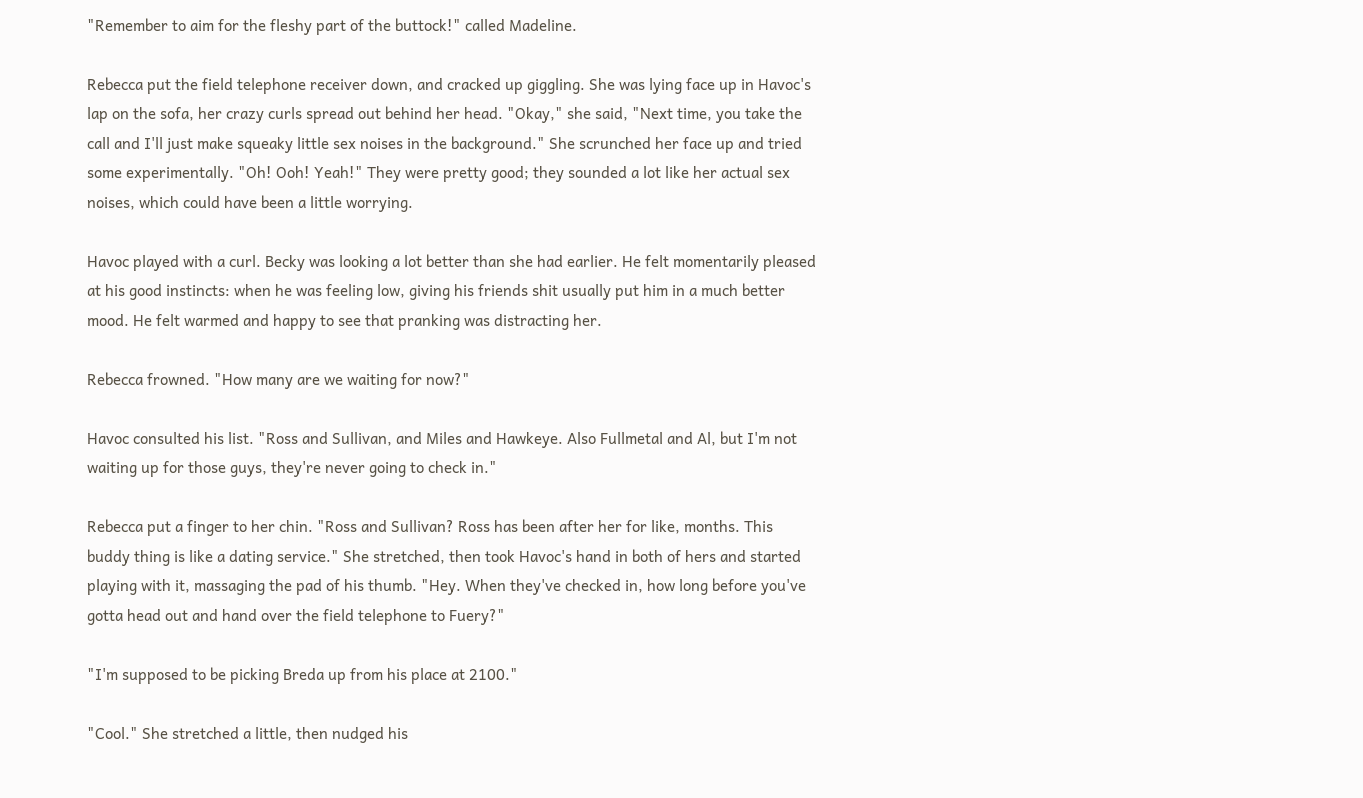"Remember to aim for the fleshy part of the buttock!" called Madeline.

Rebecca put the field telephone receiver down, and cracked up giggling. She was lying face up in Havoc's lap on the sofa, her crazy curls spread out behind her head. "Okay," she said, "Next time, you take the call and I'll just make squeaky little sex noises in the background." She scrunched her face up and tried some experimentally. "Oh! Ooh! Yeah!" They were pretty good; they sounded a lot like her actual sex noises, which could have been a little worrying.

Havoc played with a curl. Becky was looking a lot better than she had earlier. He felt momentarily pleased at his good instincts: when he was feeling low, giving his friends shit usually put him in a much better mood. He felt warmed and happy to see that pranking was distracting her.

Rebecca frowned. "How many are we waiting for now?"

Havoc consulted his list. "Ross and Sullivan, and Miles and Hawkeye. Also Fullmetal and Al, but I'm not waiting up for those guys, they're never going to check in."

Rebecca put a finger to her chin. "Ross and Sullivan? Ross has been after her for like, months. This buddy thing is like a dating service." She stretched, then took Havoc's hand in both of hers and started playing with it, massaging the pad of his thumb. "Hey. When they've checked in, how long before you've gotta head out and hand over the field telephone to Fuery?"

"I'm supposed to be picking Breda up from his place at 2100."

"Cool." She stretched a little, then nudged his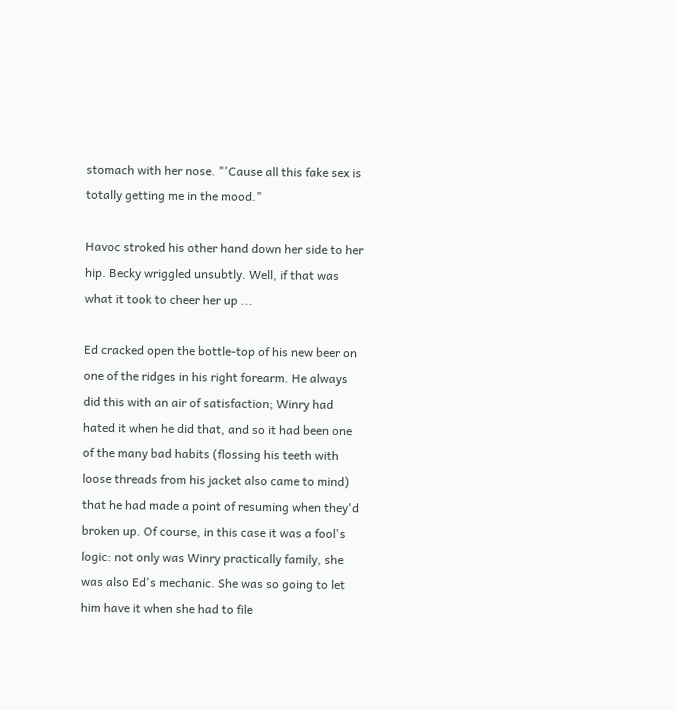stomach with her nose. "'Cause all this fake sex is totally getting me in the mood."

Havoc stroked his other hand down her side to her hip. Becky wriggled unsubtly. Well, if that was what it took to cheer her up ...

Ed cracked open the bottle-top of his new beer on one of the ridges in his right forearm. He always did this with an air of satisfaction; Winry had hated it when he did that, and so it had been one of the many bad habits (flossing his teeth with loose threads from his jacket also came to mind) that he had made a point of resuming when they'd broken up. Of course, in this case it was a fool's logic: not only was Winry practically family, she was also Ed's mechanic. She was so going to let him have it when she had to file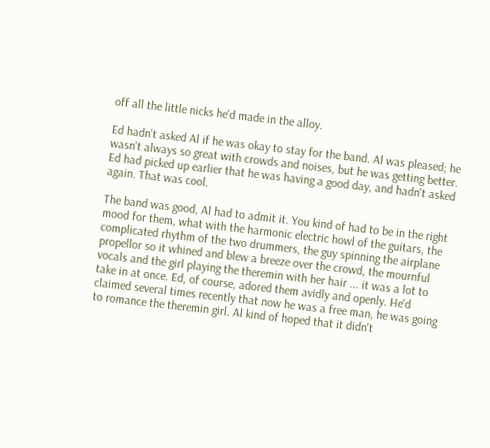off all the little nicks he'd made in the alloy.

Ed hadn't asked Al if he was okay to stay for the band. Al was pleased; he wasn't always so great with crowds and noises, but he was getting better. Ed had picked up earlier that he was having a good day, and hadn't asked again. That was cool.

The band was good, Al had to admit it. You kind of had to be in the right mood for them, what with the harmonic electric howl of the guitars, the complicated rhythm of the two drummers, the guy spinning the airplane propellor so it whined and blew a breeze over the crowd, the mournful vocals and the girl playing the theremin with her hair ... it was a lot to take in at once. Ed, of course, adored them avidly and openly. He'd claimed several times recently that now he was a free man, he was going to romance the theremin girl. Al kind of hoped that it didn't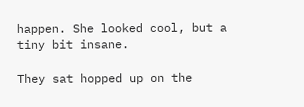happen. She looked cool, but a tiny bit insane.

They sat hopped up on the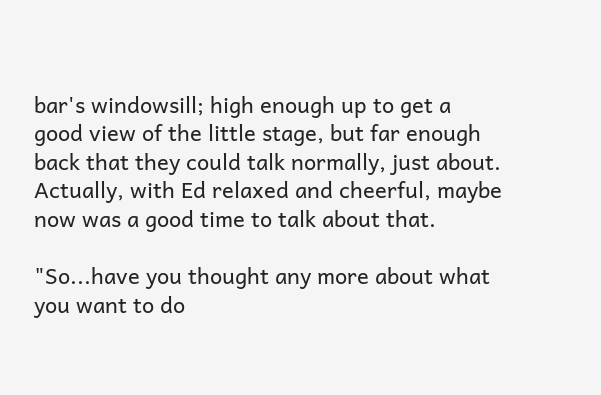bar's windowsill; high enough up to get a good view of the little stage, but far enough back that they could talk normally, just about. Actually, with Ed relaxed and cheerful, maybe now was a good time to talk about that.

"So...have you thought any more about what you want to do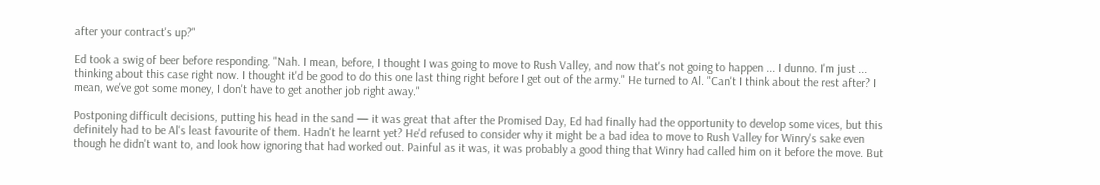after your contract's up?"

Ed took a swig of beer before responding. "Nah. I mean, before, I thought I was going to move to Rush Valley, and now that's not going to happen ... I dunno. I'm just ... thinking about this case right now. I thought it'd be good to do this one last thing right before I get out of the army." He turned to Al. "Can't I think about the rest after? I mean, we've got some money, I don't have to get another job right away."

Postponing difficult decisions, putting his head in the sand — it was great that after the Promised Day, Ed had finally had the opportunity to develop some vices, but this definitely had to be Al's least favourite of them. Hadn't he learnt yet? He'd refused to consider why it might be a bad idea to move to Rush Valley for Winry's sake even though he didn't want to, and look how ignoring that had worked out. Painful as it was, it was probably a good thing that Winry had called him on it before the move. But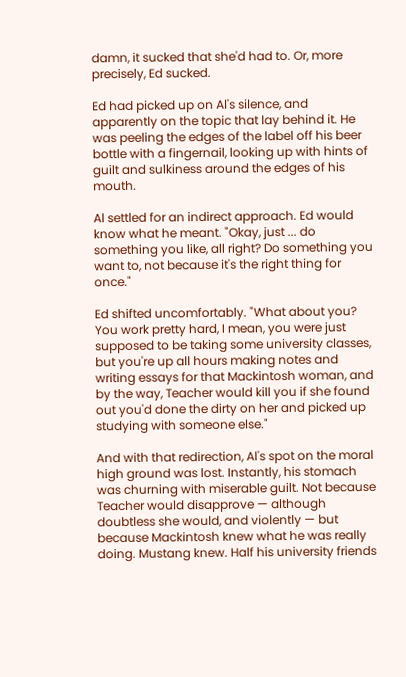damn, it sucked that she'd had to. Or, more precisely, Ed sucked.

Ed had picked up on Al's silence, and apparently on the topic that lay behind it. He was peeling the edges of the label off his beer bottle with a fingernail, looking up with hints of guilt and sulkiness around the edges of his mouth.

Al settled for an indirect approach. Ed would know what he meant. "Okay, just ... do something you like, all right? Do something you want to, not because it's the right thing for once."

Ed shifted uncomfortably. "What about you? You work pretty hard, I mean, you were just supposed to be taking some university classes, but you're up all hours making notes and writing essays for that Mackintosh woman, and by the way, Teacher would kill you if she found out you'd done the dirty on her and picked up studying with someone else."

And with that redirection, Al's spot on the moral high ground was lost. Instantly, his stomach was churning with miserable guilt. Not because Teacher would disapprove — although doubtless she would, and violently — but because Mackintosh knew what he was really doing. Mustang knew. Half his university friends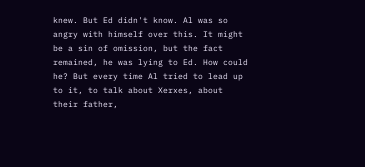knew. But Ed didn't know. Al was so angry with himself over this. It might be a sin of omission, but the fact remained, he was lying to Ed. How could he? But every time Al tried to lead up to it, to talk about Xerxes, about their father,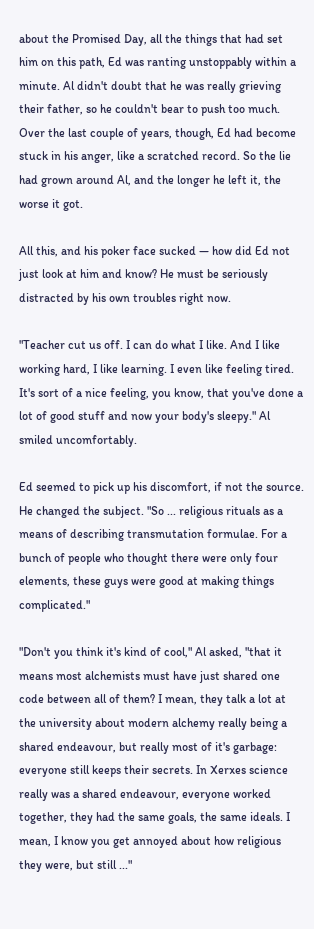about the Promised Day, all the things that had set him on this path, Ed was ranting unstoppably within a minute. Al didn't doubt that he was really grieving their father, so he couldn't bear to push too much. Over the last couple of years, though, Ed had become stuck in his anger, like a scratched record. So the lie had grown around Al, and the longer he left it, the worse it got.

All this, and his poker face sucked — how did Ed not just look at him and know? He must be seriously distracted by his own troubles right now.

"Teacher cut us off. I can do what I like. And I like working hard, I like learning. I even like feeling tired. It's sort of a nice feeling, you know, that you've done a lot of good stuff and now your body's sleepy." Al smiled uncomfortably.

Ed seemed to pick up his discomfort, if not the source. He changed the subject. "So ... religious rituals as a means of describing transmutation formulae. For a bunch of people who thought there were only four elements, these guys were good at making things complicated."

"Don't you think it's kind of cool," Al asked, "that it means most alchemists must have just shared one code between all of them? I mean, they talk a lot at the university about modern alchemy really being a shared endeavour, but really most of it's garbage: everyone still keeps their secrets. In Xerxes science really was a shared endeavour, everyone worked together, they had the same goals, the same ideals. I mean, I know you get annoyed about how religious they were, but still ..."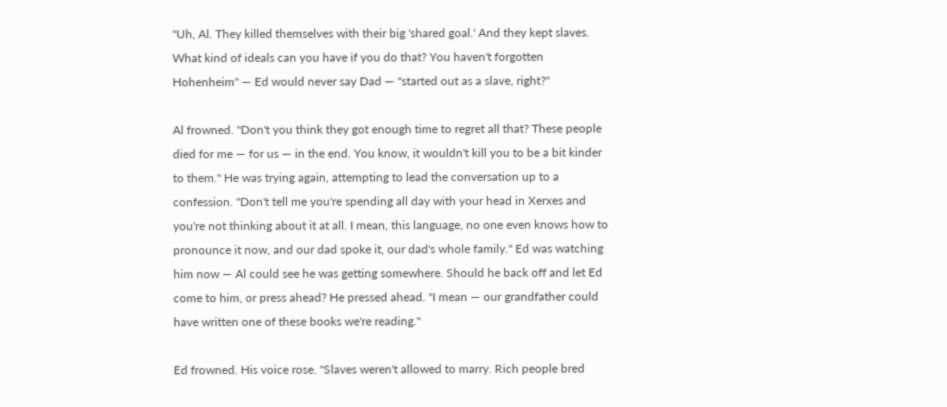"Uh, Al. They killed themselves with their big 'shared goal.' And they kept slaves. What kind of ideals can you have if you do that? You haven't forgotten Hohenheim" — Ed would never say Dad — "started out as a slave, right?"

Al frowned. "Don't you think they got enough time to regret all that? These people died for me — for us — in the end. You know, it wouldn't kill you to be a bit kinder to them." He was trying again, attempting to lead the conversation up to a confession. "Don't tell me you're spending all day with your head in Xerxes and you're not thinking about it at all. I mean, this language, no one even knows how to pronounce it now, and our dad spoke it, our dad's whole family." Ed was watching him now — Al could see he was getting somewhere. Should he back off and let Ed come to him, or press ahead? He pressed ahead. "I mean — our grandfather could have written one of these books we're reading."

Ed frowned. His voice rose. "Slaves weren't allowed to marry. Rich people bred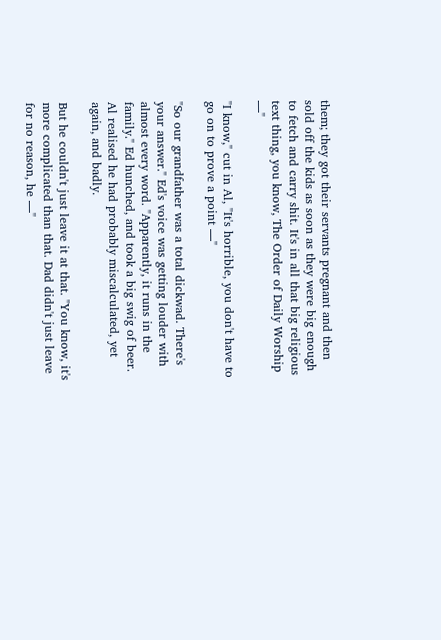them; they got their servants pregnant and then sold off the kids as soon as they were big enough to fetch and carry shit. It's in all that big religious text thing, you know, The Order of Daily Worship —"

"I know," cut in Al, "It's horrible, you don't have to go on to prove a point —"

"So our grandfather was a total dickwad. There's your answer." Ed's voice was getting louder with almost every word. "Apparently, it runs in the family." Ed hunched, and took a big swig of beer. Al realised he had probably miscalculated, yet again, and badly.

But he couldn't just leave it at that. "You know, it's more complicated than that. Dad didn't just leave for no reason, he —"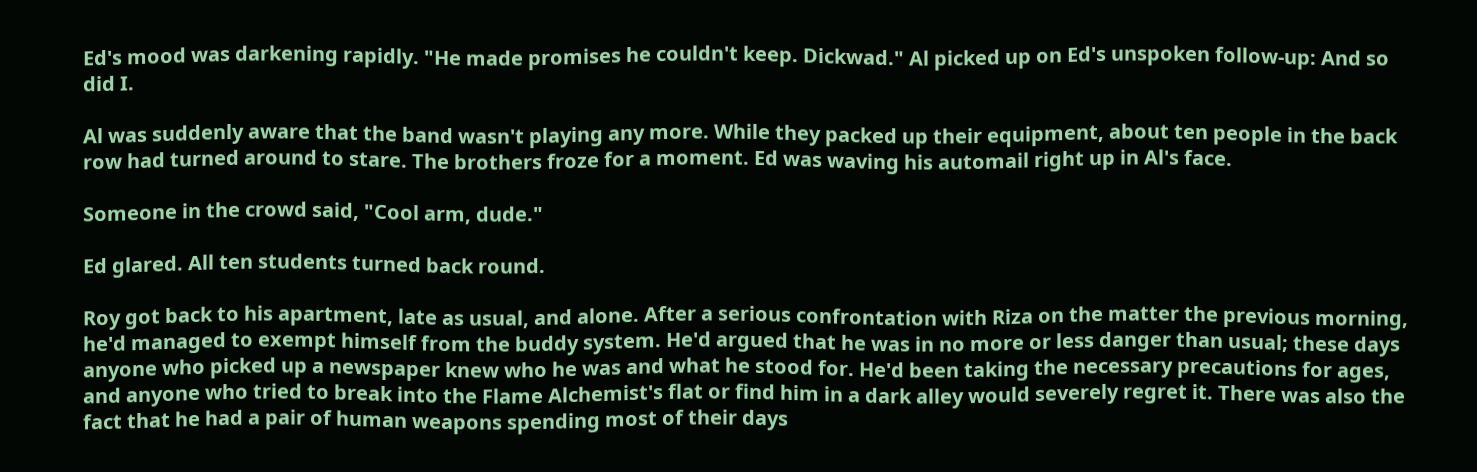Ed's mood was darkening rapidly. "He made promises he couldn't keep. Dickwad." Al picked up on Ed's unspoken follow-up: And so did I.

Al was suddenly aware that the band wasn't playing any more. While they packed up their equipment, about ten people in the back row had turned around to stare. The brothers froze for a moment. Ed was waving his automail right up in Al's face.

Someone in the crowd said, "Cool arm, dude."

Ed glared. All ten students turned back round.

Roy got back to his apartment, late as usual, and alone. After a serious confrontation with Riza on the matter the previous morning, he'd managed to exempt himself from the buddy system. He'd argued that he was in no more or less danger than usual; these days anyone who picked up a newspaper knew who he was and what he stood for. He'd been taking the necessary precautions for ages, and anyone who tried to break into the Flame Alchemist's flat or find him in a dark alley would severely regret it. There was also the fact that he had a pair of human weapons spending most of their days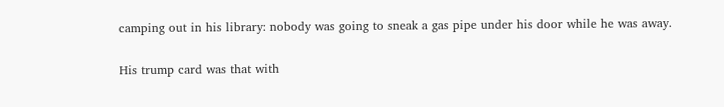camping out in his library: nobody was going to sneak a gas pipe under his door while he was away.

His trump card was that with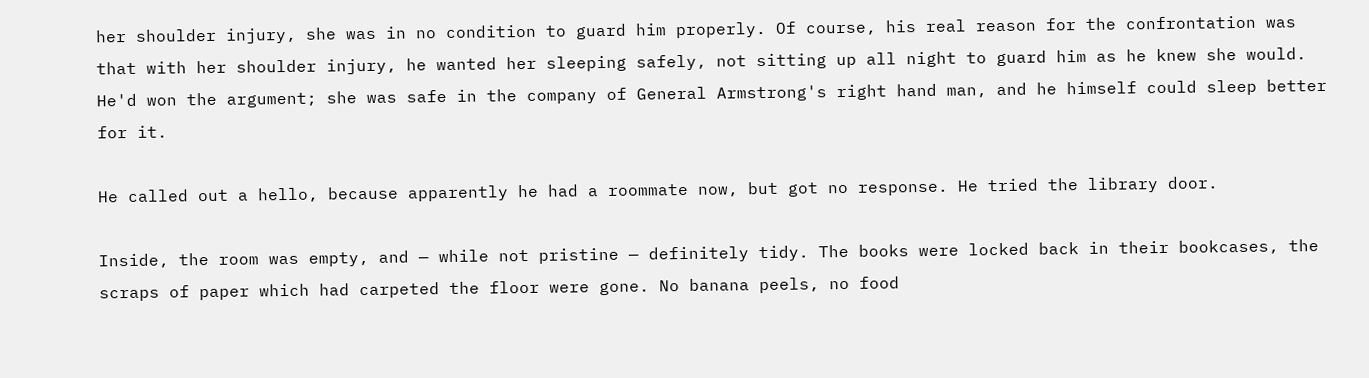her shoulder injury, she was in no condition to guard him properly. Of course, his real reason for the confrontation was that with her shoulder injury, he wanted her sleeping safely, not sitting up all night to guard him as he knew she would. He'd won the argument; she was safe in the company of General Armstrong's right hand man, and he himself could sleep better for it.

He called out a hello, because apparently he had a roommate now, but got no response. He tried the library door.

Inside, the room was empty, and — while not pristine — definitely tidy. The books were locked back in their bookcases, the scraps of paper which had carpeted the floor were gone. No banana peels, no food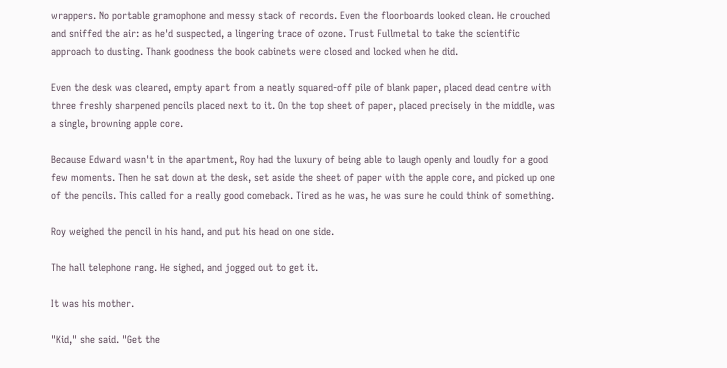wrappers. No portable gramophone and messy stack of records. Even the floorboards looked clean. He crouched and sniffed the air: as he'd suspected, a lingering trace of ozone. Trust Fullmetal to take the scientific approach to dusting. Thank goodness the book cabinets were closed and locked when he did.

Even the desk was cleared, empty apart from a neatly squared-off pile of blank paper, placed dead centre with three freshly sharpened pencils placed next to it. On the top sheet of paper, placed precisely in the middle, was a single, browning apple core.

Because Edward wasn't in the apartment, Roy had the luxury of being able to laugh openly and loudly for a good few moments. Then he sat down at the desk, set aside the sheet of paper with the apple core, and picked up one of the pencils. This called for a really good comeback. Tired as he was, he was sure he could think of something.

Roy weighed the pencil in his hand, and put his head on one side.

The hall telephone rang. He sighed, and jogged out to get it.

It was his mother.

"Kid," she said. "Get the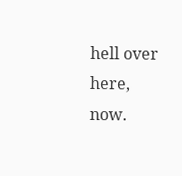hell over here, now.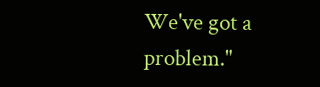We've got a problem."